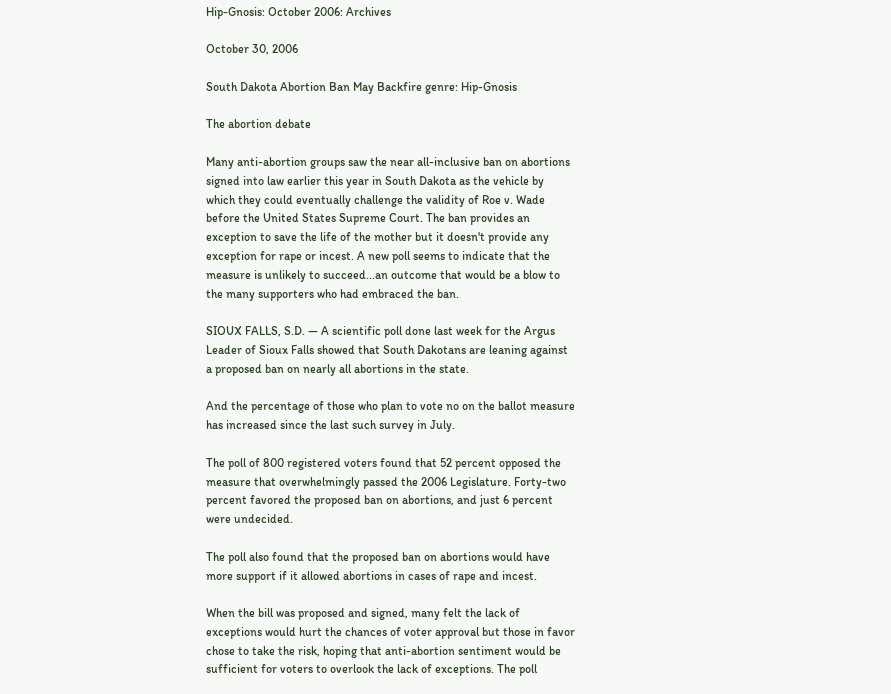Hip-Gnosis: October 2006: Archives

October 30, 2006

South Dakota Abortion Ban May Backfire genre: Hip-Gnosis

The abortion debate

Many anti-abortion groups saw the near all-inclusive ban on abortions signed into law earlier this year in South Dakota as the vehicle by which they could eventually challenge the validity of Roe v. Wade before the United States Supreme Court. The ban provides an exception to save the life of the mother but it doesn't provide any exception for rape or incest. A new poll seems to indicate that the measure is unlikely to succeed...an outcome that would be a blow to the many supporters who had embraced the ban.

SIOUX FALLS, S.D. — A scientific poll done last week for the Argus Leader of Sioux Falls showed that South Dakotans are leaning against a proposed ban on nearly all abortions in the state.

And the percentage of those who plan to vote no on the ballot measure has increased since the last such survey in July.

The poll of 800 registered voters found that 52 percent opposed the measure that overwhelmingly passed the 2006 Legislature. Forty-two percent favored the proposed ban on abortions, and just 6 percent were undecided.

The poll also found that the proposed ban on abortions would have more support if it allowed abortions in cases of rape and incest.

When the bill was proposed and signed, many felt the lack of exceptions would hurt the chances of voter approval but those in favor chose to take the risk, hoping that anti-abortion sentiment would be sufficient for voters to overlook the lack of exceptions. The poll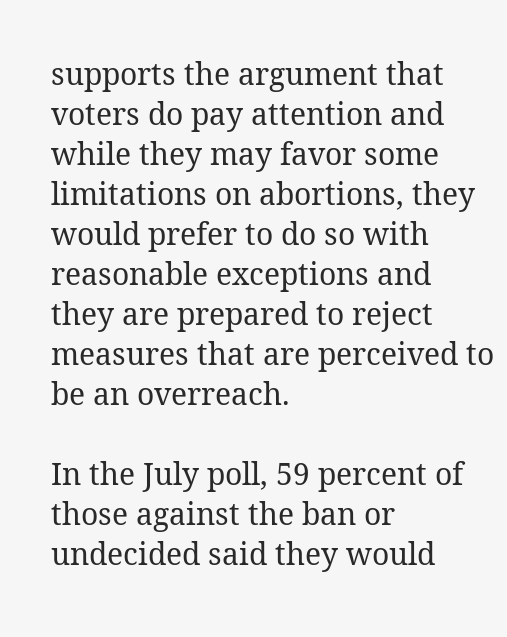supports the argument that voters do pay attention and while they may favor some limitations on abortions, they would prefer to do so with reasonable exceptions and they are prepared to reject measures that are perceived to be an overreach.

In the July poll, 59 percent of those against the ban or undecided said they would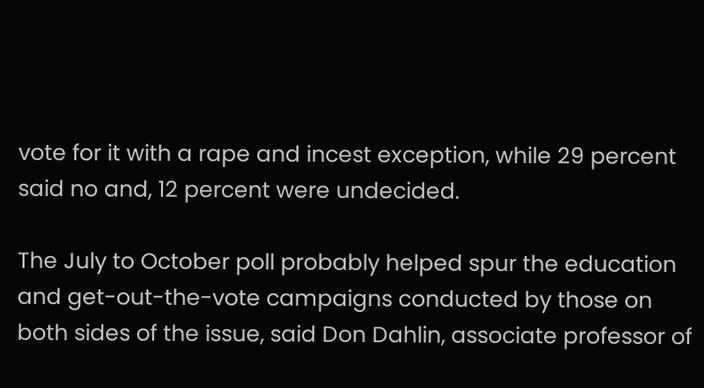vote for it with a rape and incest exception, while 29 percent said no and, 12 percent were undecided.

The July to October poll probably helped spur the education and get-out-the-vote campaigns conducted by those on both sides of the issue, said Don Dahlin, associate professor of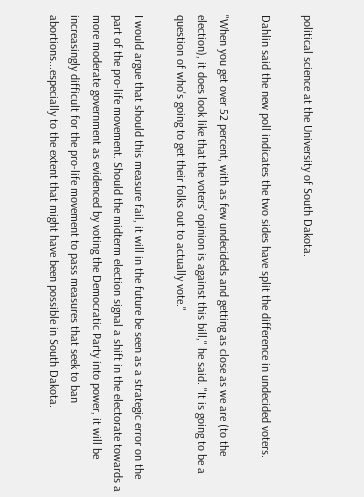political science at the University of South Dakota.

Dahlin said the new poll indicates the two sides have split the difference in undecided voters.

"When you get over 52 percent, with as few undecideds and getting as close as we are (to the election), it does look like that the voters' opinion is against this bill," he said. "It is going to be a question of who's going to get their folks out to actually vote."

I would argue that should this measure fail, it will in the future be seen as a strategic error on the part of the pro-life movement. Should the midterm election signal a shift in the electorate towards a more moderate government as evidenced by voting the Democratic Party into power, it will be increasingly difficult for the pro-life movement to pass measures that seek to ban abortions...especially to the extent that might have been possible in South Dakota.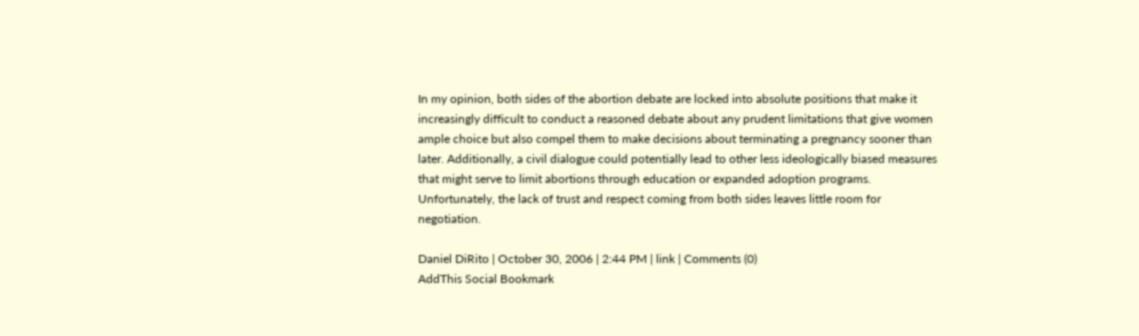In my opinion, both sides of the abortion debate are locked into absolute positions that make it increasingly difficult to conduct a reasoned debate about any prudent limitations that give women ample choice but also compel them to make decisions about terminating a pregnancy sooner than later. Additionally, a civil dialogue could potentially lead to other less ideologically biased measures that might serve to limit abortions through education or expanded adoption programs. Unfortunately, the lack of trust and respect coming from both sides leaves little room for negotiation.

Daniel DiRito | October 30, 2006 | 2:44 PM | link | Comments (0)
AddThis Social Bookmark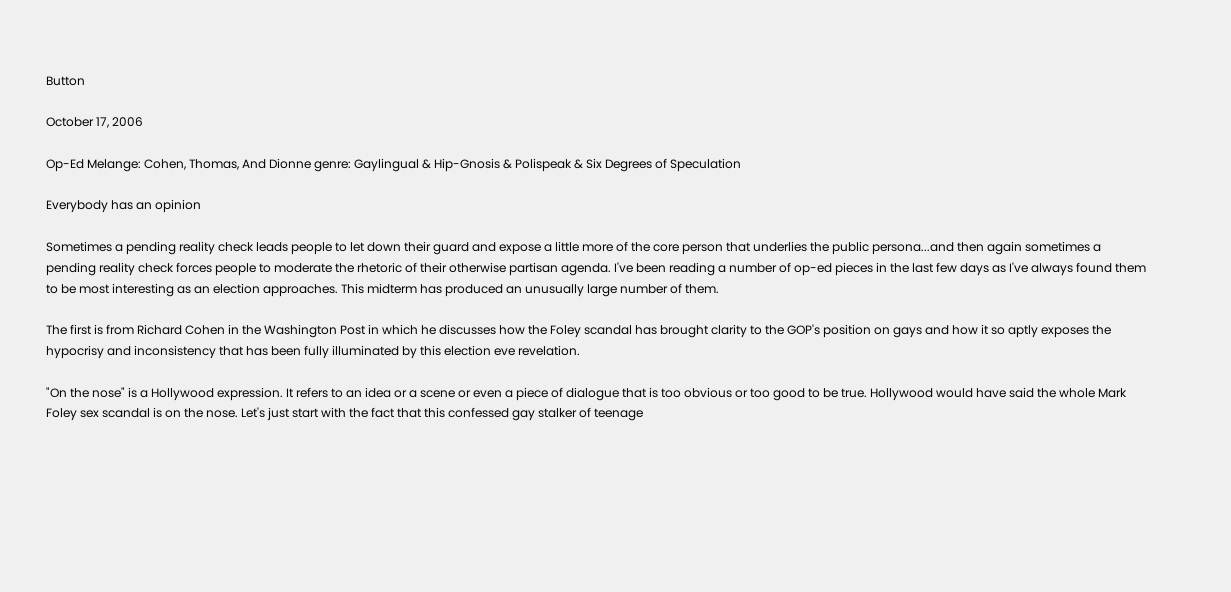Button

October 17, 2006

Op-Ed Melange: Cohen, Thomas, And Dionne genre: Gaylingual & Hip-Gnosis & Polispeak & Six Degrees of Speculation

Everybody has an opinion

Sometimes a pending reality check leads people to let down their guard and expose a little more of the core person that underlies the public persona...and then again sometimes a pending reality check forces people to moderate the rhetoric of their otherwise partisan agenda. I've been reading a number of op-ed pieces in the last few days as I've always found them to be most interesting as an election approaches. This midterm has produced an unusually large number of them.

The first is from Richard Cohen in the Washington Post in which he discusses how the Foley scandal has brought clarity to the GOP's position on gays and how it so aptly exposes the hypocrisy and inconsistency that has been fully illuminated by this election eve revelation.

"On the nose" is a Hollywood expression. It refers to an idea or a scene or even a piece of dialogue that is too obvious or too good to be true. Hollywood would have said the whole Mark Foley sex scandal is on the nose. Let's just start with the fact that this confessed gay stalker of teenage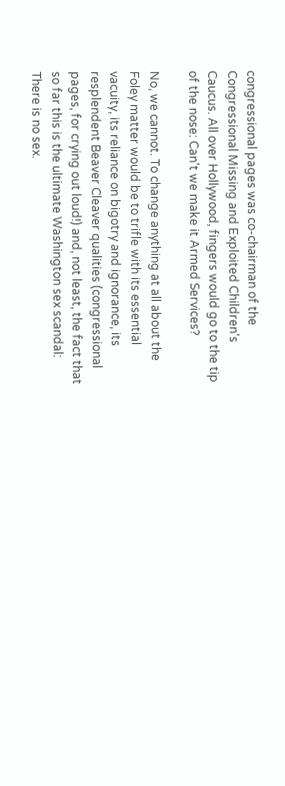congressional pages was co-chairman of the Congressional Missing and Exploited Children's Caucus. All over Hollywood, fingers would go to the tip of the nose: Can't we make it Armed Services?

No, we cannot. To change anything at all about the Foley matter would be to trifle with its essential vacuity, its reliance on bigotry and ignorance, its resplendent Beaver Cleaver qualities (congressional pages, for crying out loud!) and, not least, the fact that so far this is the ultimate Washington sex scandal: There is no sex.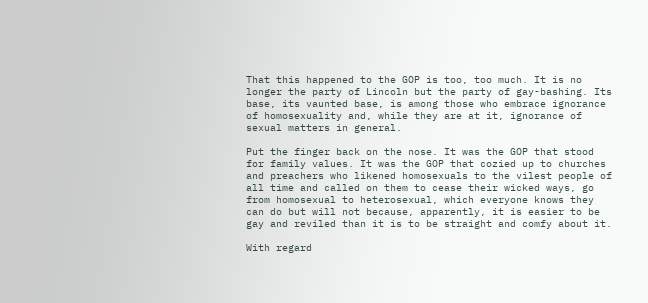That this happened to the GOP is too, too much. It is no longer the party of Lincoln but the party of gay-bashing. Its base, its vaunted base, is among those who embrace ignorance of homosexuality and, while they are at it, ignorance of sexual matters in general.

Put the finger back on the nose. It was the GOP that stood for family values. It was the GOP that cozied up to churches and preachers who likened homosexuals to the vilest people of all time and called on them to cease their wicked ways, go from homosexual to heterosexual, which everyone knows they can do but will not because, apparently, it is easier to be gay and reviled than it is to be straight and comfy about it.

With regard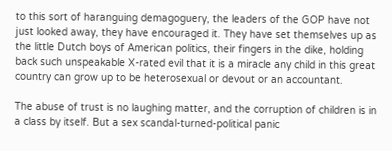to this sort of haranguing demagoguery, the leaders of the GOP have not just looked away, they have encouraged it. They have set themselves up as the little Dutch boys of American politics, their fingers in the dike, holding back such unspeakable X-rated evil that it is a miracle any child in this great country can grow up to be heterosexual or devout or an accountant.

The abuse of trust is no laughing matter, and the corruption of children is in a class by itself. But a sex scandal-turned-political panic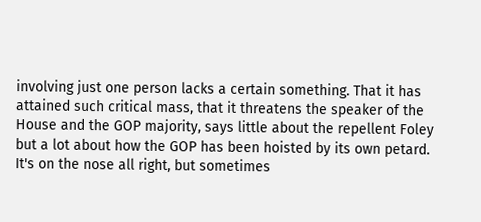involving just one person lacks a certain something. That it has attained such critical mass, that it threatens the speaker of the House and the GOP majority, says little about the repellent Foley but a lot about how the GOP has been hoisted by its own petard. It's on the nose all right, but sometimes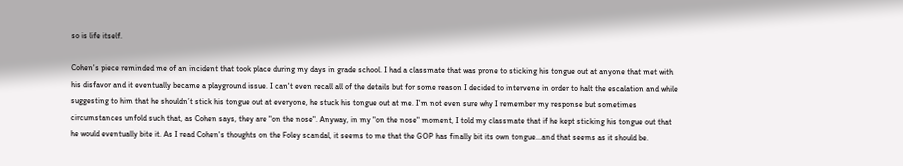so is life itself.

Cohen's piece reminded me of an incident that took place during my days in grade school. I had a classmate that was prone to sticking his tongue out at anyone that met with his disfavor and it eventually became a playground issue. I can't even recall all of the details but for some reason I decided to intervene in order to halt the escalation and while suggesting to him that he shouldn’t stick his tongue out at everyone, he stuck his tongue out at me. I'm not even sure why I remember my response but sometimes circumstances unfold such that, as Cohen says, they are "on the nose". Anyway, in my "on the nose" moment, I told my classmate that if he kept sticking his tongue out that he would eventually bite it. As I read Cohen's thoughts on the Foley scandal, it seems to me that the GOP has finally bit its own tongue...and that seems as it should be.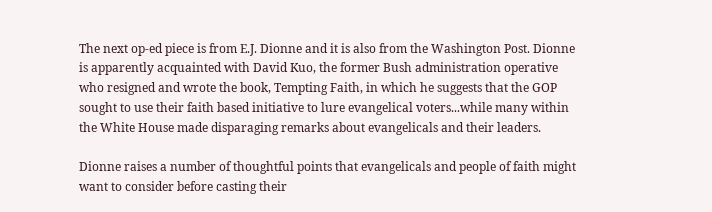The next op-ed piece is from E.J. Dionne and it is also from the Washington Post. Dionne is apparently acquainted with David Kuo, the former Bush administration operative who resigned and wrote the book, Tempting Faith, in which he suggests that the GOP sought to use their faith based initiative to lure evangelical voters...while many within the White House made disparaging remarks about evangelicals and their leaders.

Dionne raises a number of thoughtful points that evangelicals and people of faith might want to consider before casting their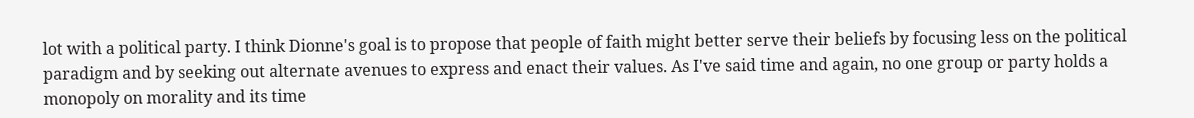lot with a political party. I think Dionne's goal is to propose that people of faith might better serve their beliefs by focusing less on the political paradigm and by seeking out alternate avenues to express and enact their values. As I've said time and again, no one group or party holds a monopoly on morality and its time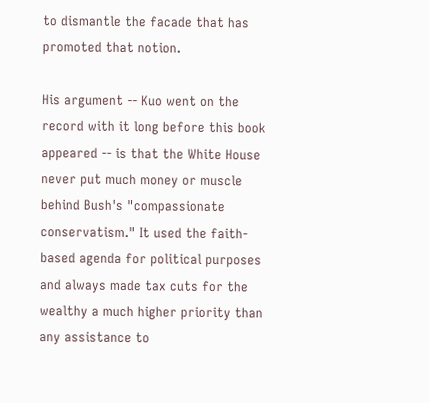to dismantle the facade that has promoted that notion.

His argument -- Kuo went on the record with it long before this book appeared -- is that the White House never put much money or muscle behind Bush's "compassionate conservatism." It used the faith-based agenda for political purposes and always made tax cuts for the wealthy a much higher priority than any assistance to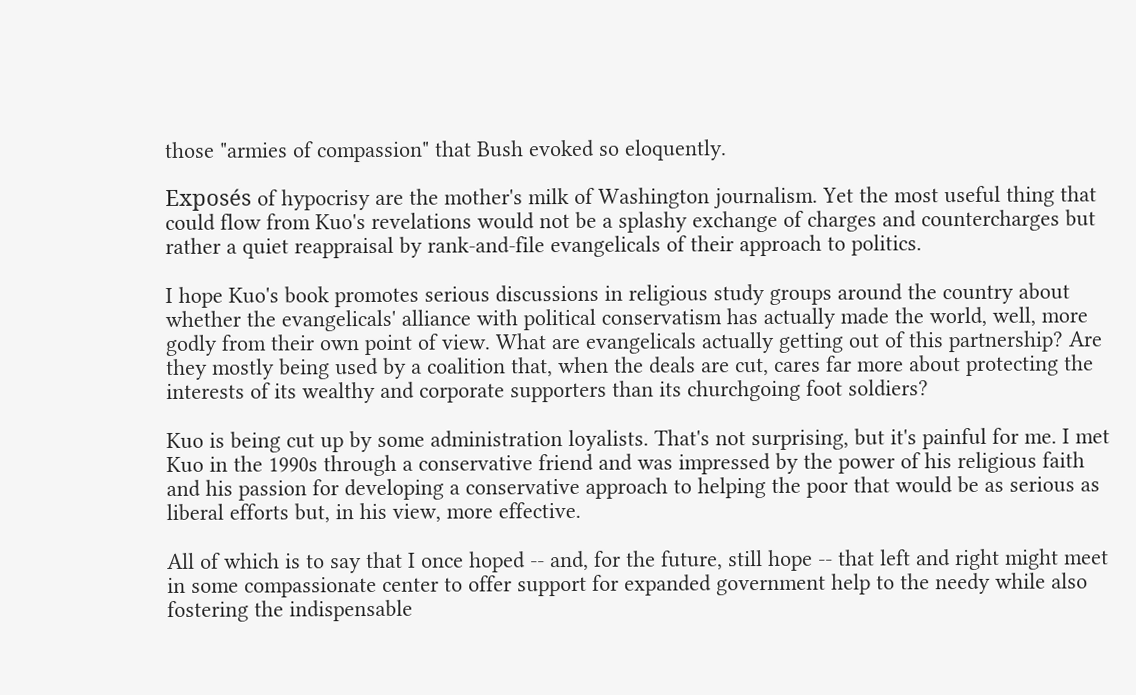those "armies of compassion" that Bush evoked so eloquently.

Exposés of hypocrisy are the mother's milk of Washington journalism. Yet the most useful thing that could flow from Kuo's revelations would not be a splashy exchange of charges and countercharges but rather a quiet reappraisal by rank-and-file evangelicals of their approach to politics.

I hope Kuo's book promotes serious discussions in religious study groups around the country about whether the evangelicals' alliance with political conservatism has actually made the world, well, more godly from their own point of view. What are evangelicals actually getting out of this partnership? Are they mostly being used by a coalition that, when the deals are cut, cares far more about protecting the interests of its wealthy and corporate supporters than its churchgoing foot soldiers?

Kuo is being cut up by some administration loyalists. That's not surprising, but it's painful for me. I met Kuo in the 1990s through a conservative friend and was impressed by the power of his religious faith and his passion for developing a conservative approach to helping the poor that would be as serious as liberal efforts but, in his view, more effective.

All of which is to say that I once hoped -- and, for the future, still hope -- that left and right might meet in some compassionate center to offer support for expanded government help to the needy while also fostering the indispensable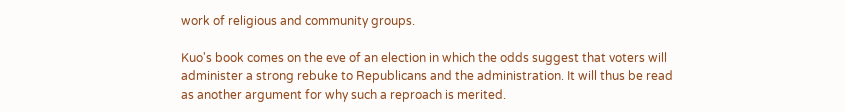work of religious and community groups.

Kuo's book comes on the eve of an election in which the odds suggest that voters will administer a strong rebuke to Republicans and the administration. It will thus be read as another argument for why such a reproach is merited.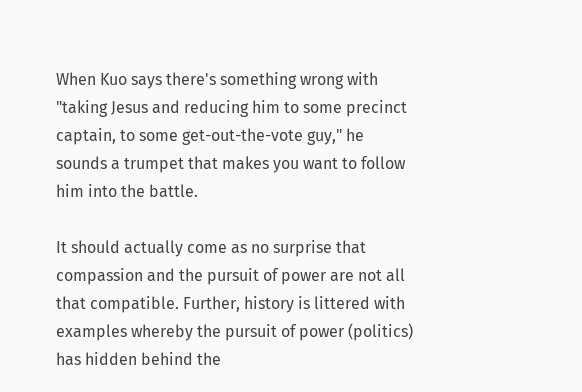When Kuo says there's something wrong with "taking Jesus and reducing him to some precinct captain, to some get-out-the-vote guy," he sounds a trumpet that makes you want to follow him into the battle.

It should actually come as no surprise that compassion and the pursuit of power are not all that compatible. Further, history is littered with examples whereby the pursuit of power (politics) has hidden behind the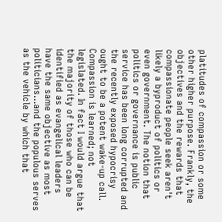platitudes of compassion or some other higher purpose. Frankly, the objectives and the rewards that compassionate people seek aren't likely a byproduct of politics or even government. The notion that politics or governance is public service has been long corrupted and the recently exposed hypocrisy ought to be a potent wake-up call. Compassion is learned; not legislated. In fact I would argue that the majority of those who can be identified as evangelical leaders have the same objective as most politicians...and the populous serves as the vehicle by which that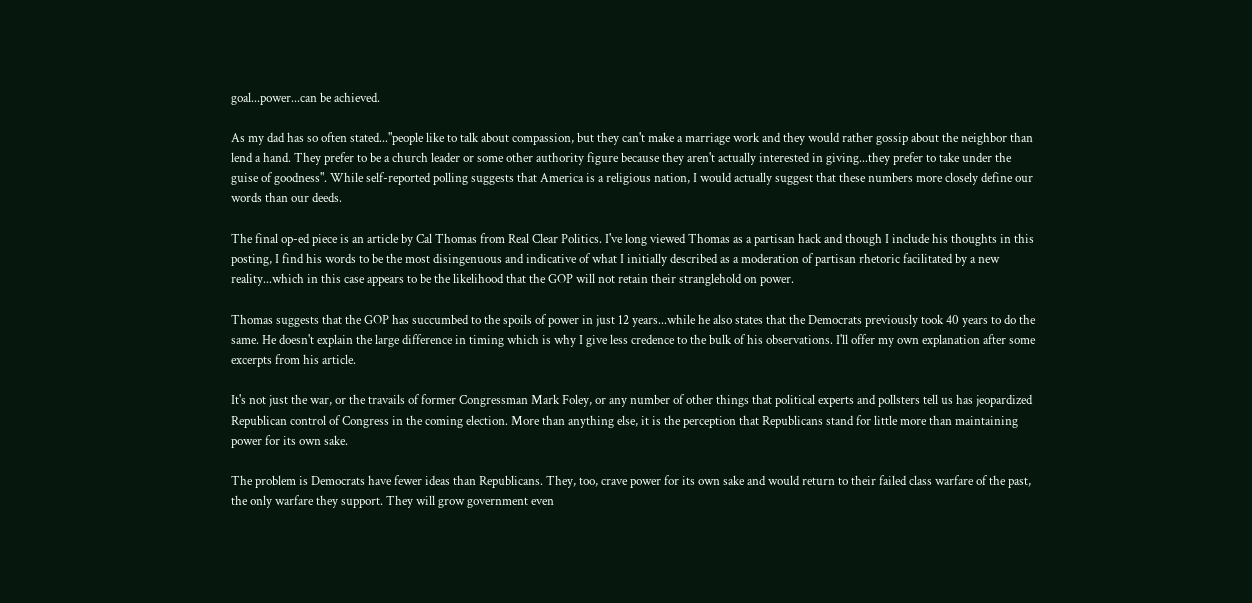goal...power...can be achieved.

As my dad has so often stated..."people like to talk about compassion, but they can't make a marriage work and they would rather gossip about the neighbor than lend a hand. They prefer to be a church leader or some other authority figure because they aren't actually interested in giving...they prefer to take under the guise of goodness". While self-reported polling suggests that America is a religious nation, I would actually suggest that these numbers more closely define our words than our deeds.

The final op-ed piece is an article by Cal Thomas from Real Clear Politics. I've long viewed Thomas as a partisan hack and though I include his thoughts in this posting, I find his words to be the most disingenuous and indicative of what I initially described as a moderation of partisan rhetoric facilitated by a new reality...which in this case appears to be the likelihood that the GOP will not retain their stranglehold on power.

Thomas suggests that the GOP has succumbed to the spoils of power in just 12 years...while he also states that the Democrats previously took 40 years to do the same. He doesn't explain the large difference in timing which is why I give less credence to the bulk of his observations. I'll offer my own explanation after some excerpts from his article.

It's not just the war, or the travails of former Congressman Mark Foley, or any number of other things that political experts and pollsters tell us has jeopardized Republican control of Congress in the coming election. More than anything else, it is the perception that Republicans stand for little more than maintaining power for its own sake.

The problem is Democrats have fewer ideas than Republicans. They, too, crave power for its own sake and would return to their failed class warfare of the past, the only warfare they support. They will grow government even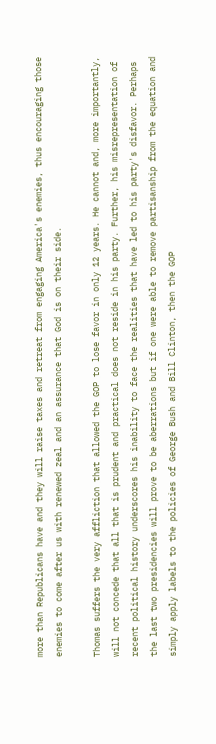more than Republicans have and they will raise taxes and retreat from engaging America's enemies, thus encouraging those enemies to come after us with renewed zeal and an assurance that God is on their side.

Thomas suffers the very affliction that allowed the GOP to lose favor in only 12 years. He cannot and, more importantly, will not concede that all that is prudent and practical does not reside in his party. Further, his misrepresentation of recent political history underscores his inability to face the realities that have led to his party's disfavor. Perhaps the last two presidencies will prove to be aberrations but if one were able to remove partisanship from the equation and simply apply labels to the policies of George Bush and Bill Clinton, then the GOP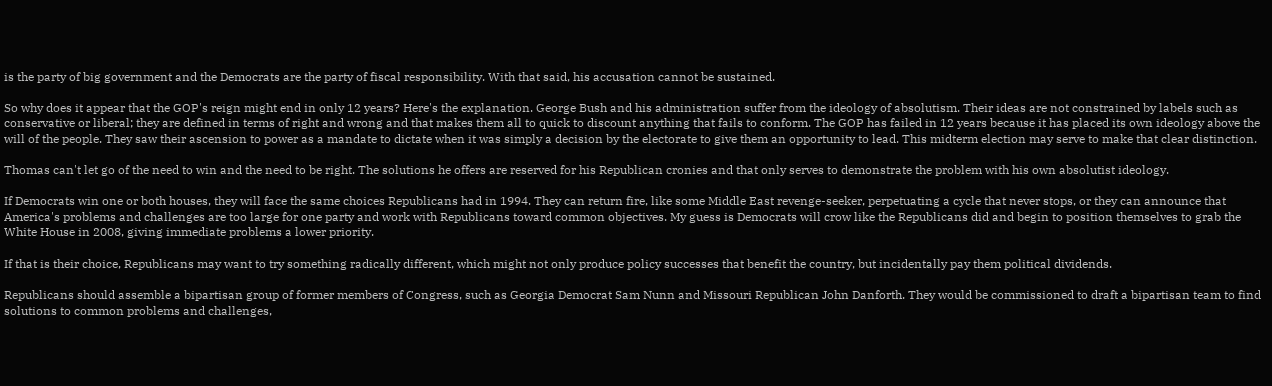is the party of big government and the Democrats are the party of fiscal responsibility. With that said, his accusation cannot be sustained.

So why does it appear that the GOP's reign might end in only 12 years? Here's the explanation. George Bush and his administration suffer from the ideology of absolutism. Their ideas are not constrained by labels such as conservative or liberal; they are defined in terms of right and wrong and that makes them all to quick to discount anything that fails to conform. The GOP has failed in 12 years because it has placed its own ideology above the will of the people. They saw their ascension to power as a mandate to dictate when it was simply a decision by the electorate to give them an opportunity to lead. This midterm election may serve to make that clear distinction.

Thomas can't let go of the need to win and the need to be right. The solutions he offers are reserved for his Republican cronies and that only serves to demonstrate the problem with his own absolutist ideology.

If Democrats win one or both houses, they will face the same choices Republicans had in 1994. They can return fire, like some Middle East revenge-seeker, perpetuating a cycle that never stops, or they can announce that America's problems and challenges are too large for one party and work with Republicans toward common objectives. My guess is Democrats will crow like the Republicans did and begin to position themselves to grab the White House in 2008, giving immediate problems a lower priority.

If that is their choice, Republicans may want to try something radically different, which might not only produce policy successes that benefit the country, but incidentally pay them political dividends.

Republicans should assemble a bipartisan group of former members of Congress, such as Georgia Democrat Sam Nunn and Missouri Republican John Danforth. They would be commissioned to draft a bipartisan team to find solutions to common problems and challenges,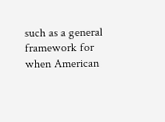such as a general framework for when American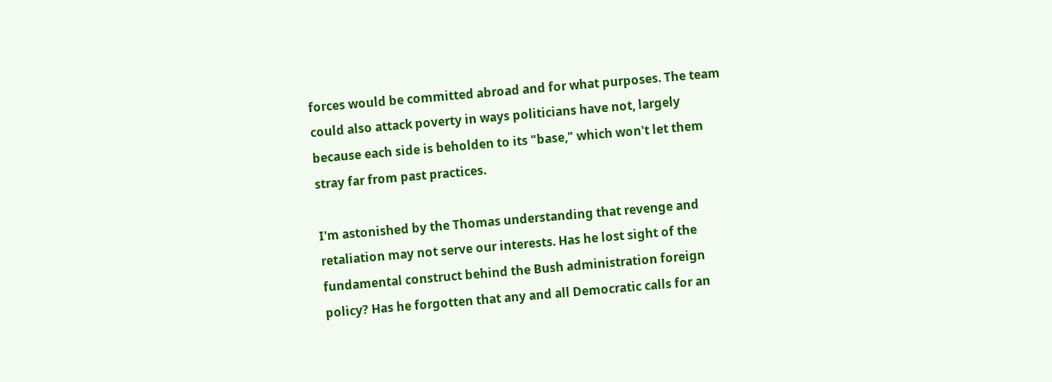forces would be committed abroad and for what purposes. The team could also attack poverty in ways politicians have not, largely because each side is beholden to its "base," which won't let them stray far from past practices.

I'm astonished by the Thomas understanding that revenge and retaliation may not serve our interests. Has he lost sight of the fundamental construct behind the Bush administration foreign policy? Has he forgotten that any and all Democratic calls for an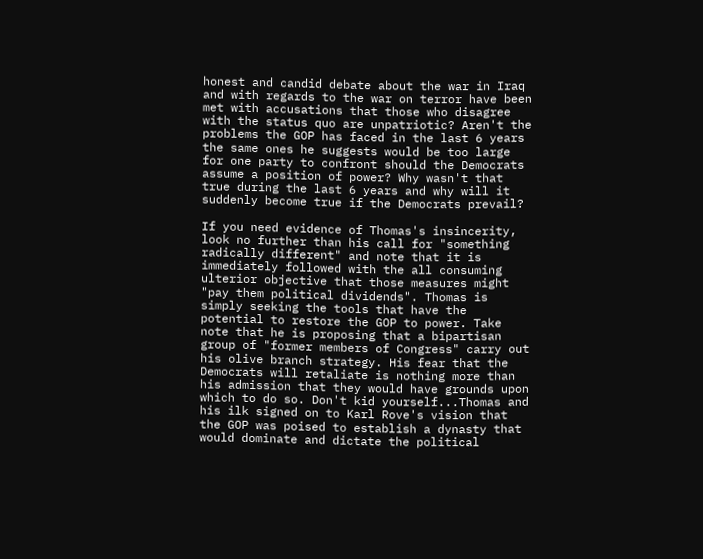honest and candid debate about the war in Iraq and with regards to the war on terror have been met with accusations that those who disagree with the status quo are unpatriotic? Aren't the problems the GOP has faced in the last 6 years the same ones he suggests would be too large for one party to confront should the Democrats assume a position of power? Why wasn't that true during the last 6 years and why will it suddenly become true if the Democrats prevail?

If you need evidence of Thomas's insincerity, look no further than his call for "something radically different" and note that it is immediately followed with the all consuming ulterior objective that those measures might "pay them political dividends". Thomas is simply seeking the tools that have the potential to restore the GOP to power. Take note that he is proposing that a bipartisan group of "former members of Congress" carry out his olive branch strategy. His fear that the Democrats will retaliate is nothing more than his admission that they would have grounds upon which to do so. Don't kid yourself...Thomas and his ilk signed on to Karl Rove's vision that the GOP was poised to establish a dynasty that would dominate and dictate the political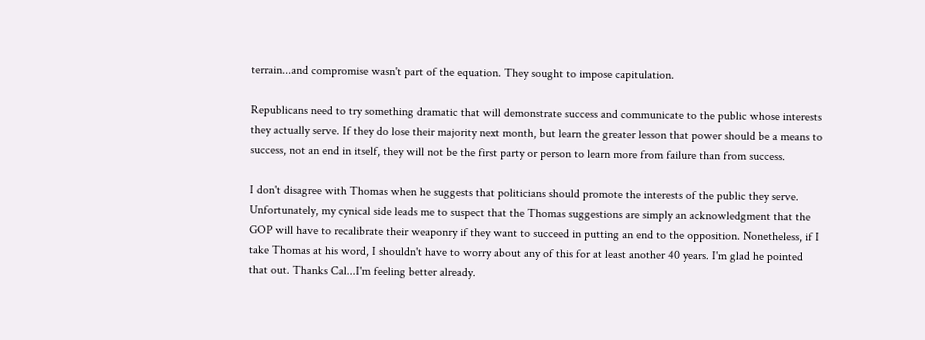terrain...and compromise wasn't part of the equation. They sought to impose capitulation.

Republicans need to try something dramatic that will demonstrate success and communicate to the public whose interests they actually serve. If they do lose their majority next month, but learn the greater lesson that power should be a means to success, not an end in itself, they will not be the first party or person to learn more from failure than from success.

I don't disagree with Thomas when he suggests that politicians should promote the interests of the public they serve. Unfortunately, my cynical side leads me to suspect that the Thomas suggestions are simply an acknowledgment that the GOP will have to recalibrate their weaponry if they want to succeed in putting an end to the opposition. Nonetheless, if I take Thomas at his word, I shouldn't have to worry about any of this for at least another 40 years. I'm glad he pointed that out. Thanks Cal...I'm feeling better already.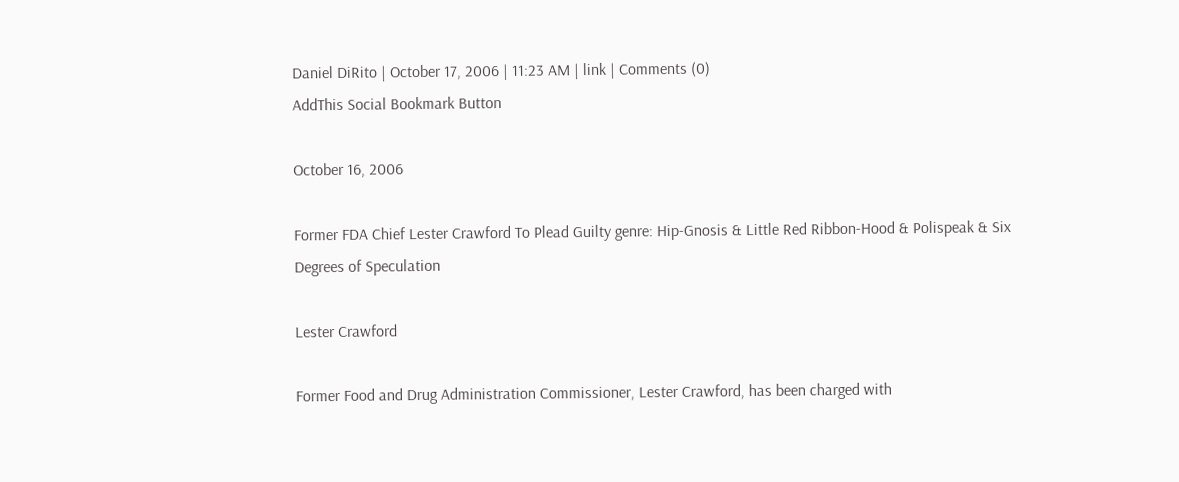Daniel DiRito | October 17, 2006 | 11:23 AM | link | Comments (0)
AddThis Social Bookmark Button

October 16, 2006

Former FDA Chief Lester Crawford To Plead Guilty genre: Hip-Gnosis & Little Red Ribbon-Hood & Polispeak & Six Degrees of Speculation

Lester Crawford

Former Food and Drug Administration Commissioner, Lester Crawford, has been charged with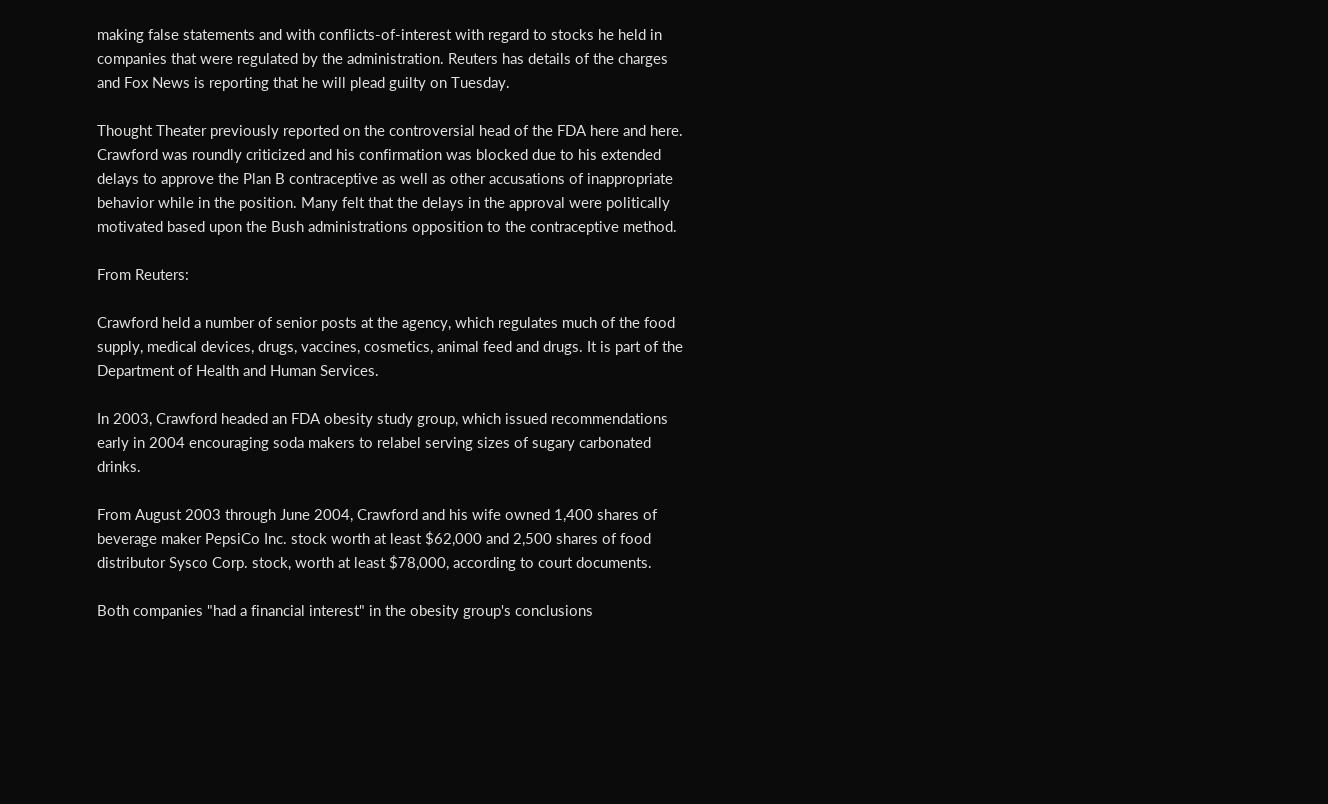making false statements and with conflicts-of-interest with regard to stocks he held in companies that were regulated by the administration. Reuters has details of the charges and Fox News is reporting that he will plead guilty on Tuesday.

Thought Theater previously reported on the controversial head of the FDA here and here. Crawford was roundly criticized and his confirmation was blocked due to his extended delays to approve the Plan B contraceptive as well as other accusations of inappropriate behavior while in the position. Many felt that the delays in the approval were politically motivated based upon the Bush administrations opposition to the contraceptive method.

From Reuters:

Crawford held a number of senior posts at the agency, which regulates much of the food supply, medical devices, drugs, vaccines, cosmetics, animal feed and drugs. It is part of the Department of Health and Human Services.

In 2003, Crawford headed an FDA obesity study group, which issued recommendations early in 2004 encouraging soda makers to relabel serving sizes of sugary carbonated drinks.

From August 2003 through June 2004, Crawford and his wife owned 1,400 shares of beverage maker PepsiCo Inc. stock worth at least $62,000 and 2,500 shares of food distributor Sysco Corp. stock, worth at least $78,000, according to court documents.

Both companies "had a financial interest" in the obesity group's conclusions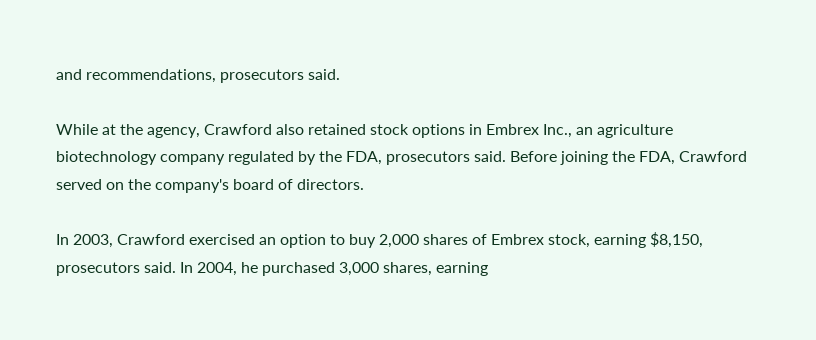and recommendations, prosecutors said.

While at the agency, Crawford also retained stock options in Embrex Inc., an agriculture biotechnology company regulated by the FDA, prosecutors said. Before joining the FDA, Crawford served on the company's board of directors.

In 2003, Crawford exercised an option to buy 2,000 shares of Embrex stock, earning $8,150, prosecutors said. In 2004, he purchased 3,000 shares, earning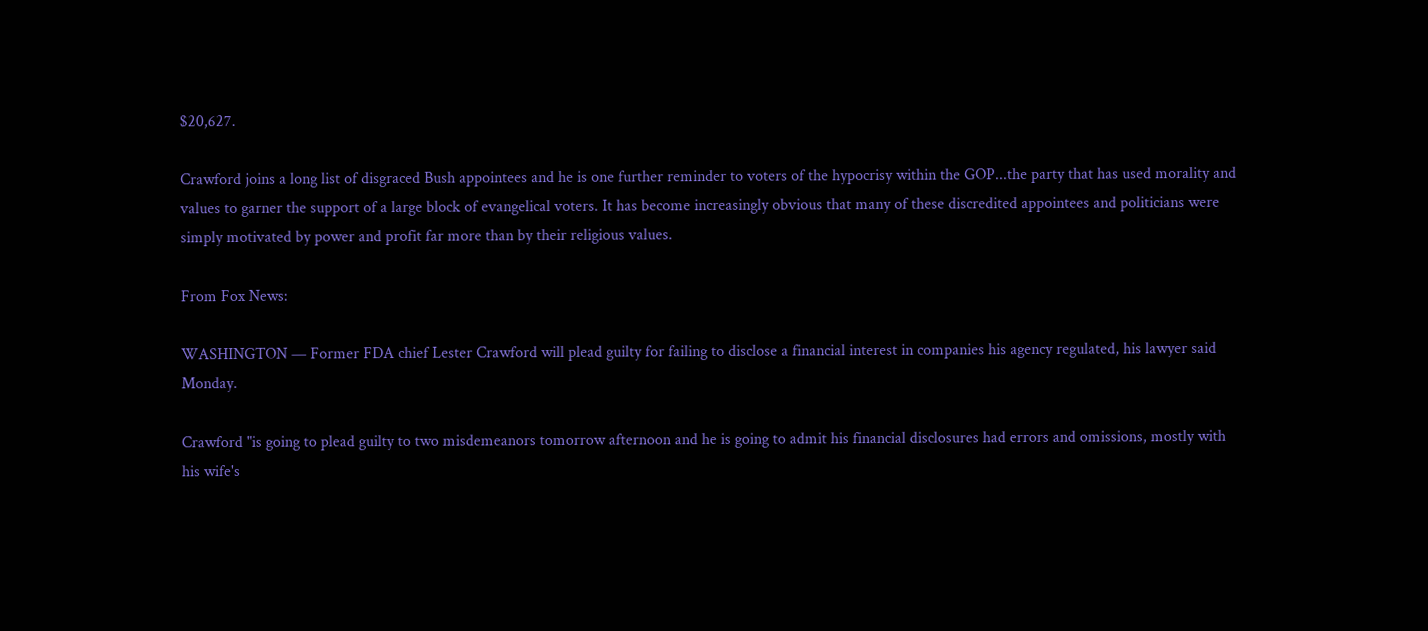$20,627.

Crawford joins a long list of disgraced Bush appointees and he is one further reminder to voters of the hypocrisy within the GOP...the party that has used morality and values to garner the support of a large block of evangelical voters. It has become increasingly obvious that many of these discredited appointees and politicians were simply motivated by power and profit far more than by their religious values.

From Fox News:

WASHINGTON — Former FDA chief Lester Crawford will plead guilty for failing to disclose a financial interest in companies his agency regulated, his lawyer said Monday.

Crawford "is going to plead guilty to two misdemeanors tomorrow afternoon and he is going to admit his financial disclosures had errors and omissions, mostly with his wife's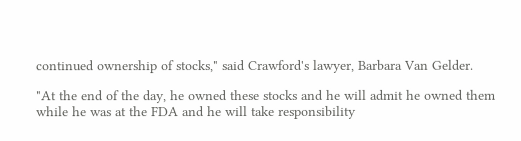continued ownership of stocks," said Crawford's lawyer, Barbara Van Gelder.

"At the end of the day, he owned these stocks and he will admit he owned them while he was at the FDA and he will take responsibility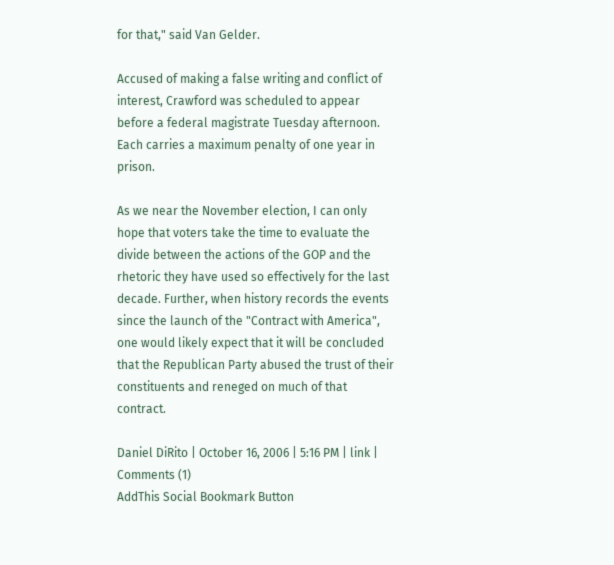for that," said Van Gelder.

Accused of making a false writing and conflict of interest, Crawford was scheduled to appear before a federal magistrate Tuesday afternoon. Each carries a maximum penalty of one year in prison.

As we near the November election, I can only hope that voters take the time to evaluate the divide between the actions of the GOP and the rhetoric they have used so effectively for the last decade. Further, when history records the events since the launch of the "Contract with America", one would likely expect that it will be concluded that the Republican Party abused the trust of their constituents and reneged on much of that contract.

Daniel DiRito | October 16, 2006 | 5:16 PM | link | Comments (1)
AddThis Social Bookmark Button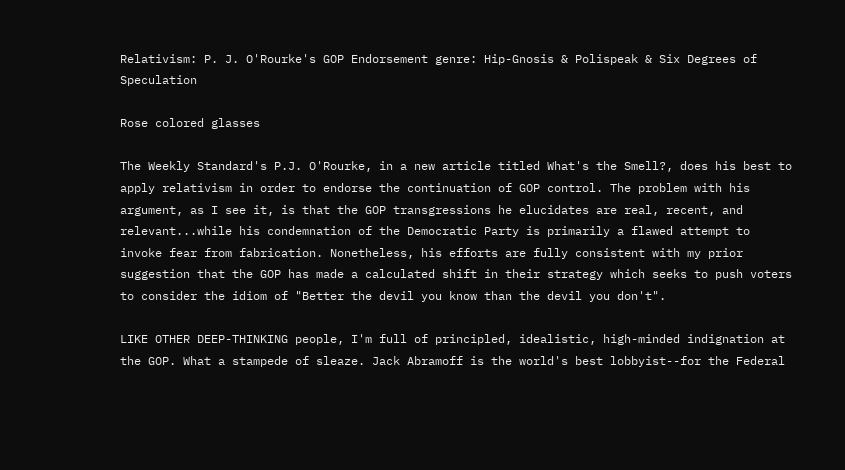Relativism: P. J. O'Rourke's GOP Endorsement genre: Hip-Gnosis & Polispeak & Six Degrees of Speculation

Rose colored glasses

The Weekly Standard's P.J. O'Rourke, in a new article titled What's the Smell?, does his best to apply relativism in order to endorse the continuation of GOP control. The problem with his argument, as I see it, is that the GOP transgressions he elucidates are real, recent, and relevant...while his condemnation of the Democratic Party is primarily a flawed attempt to invoke fear from fabrication. Nonetheless, his efforts are fully consistent with my prior suggestion that the GOP has made a calculated shift in their strategy which seeks to push voters to consider the idiom of "Better the devil you know than the devil you don't".

LIKE OTHER DEEP-THINKING people, I'm full of principled, idealistic, high-minded indignation at the GOP. What a stampede of sleaze. Jack Abramoff is the world's best lobbyist--for the Federal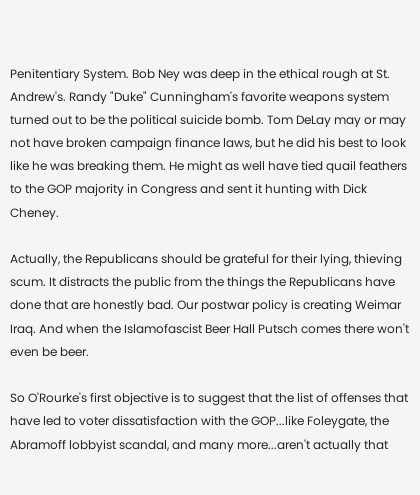Penitentiary System. Bob Ney was deep in the ethical rough at St. Andrew's. Randy "Duke" Cunningham's favorite weapons system turned out to be the political suicide bomb. Tom DeLay may or may not have broken campaign finance laws, but he did his best to look like he was breaking them. He might as well have tied quail feathers to the GOP majority in Congress and sent it hunting with Dick Cheney.

Actually, the Republicans should be grateful for their lying, thieving scum. It distracts the public from the things the Republicans have done that are honestly bad. Our postwar policy is creating Weimar Iraq. And when the Islamofascist Beer Hall Putsch comes there won't even be beer.

So O'Rourke's first objective is to suggest that the list of offenses that have led to voter dissatisfaction with the GOP...like Foleygate, the Abramoff lobbyist scandal, and many more...aren't actually that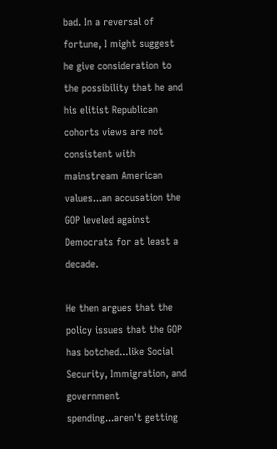bad. In a reversal of fortune, I might suggest he give consideration to the possibility that he and his elitist Republican cohorts views are not consistent with mainstream American values...an accusation the GOP leveled against Democrats for at least a decade.

He then argues that the policy issues that the GOP has botched...like Social Security, Immigration, and government spending...aren't getting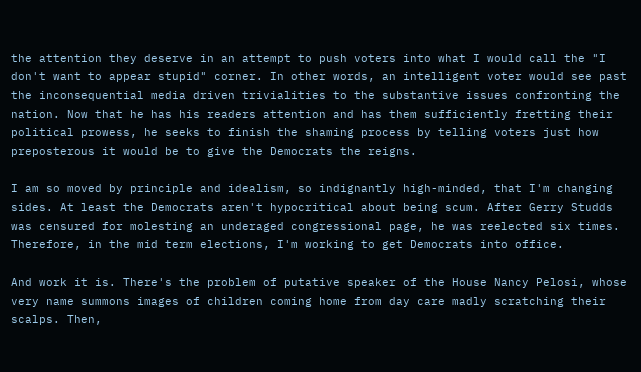the attention they deserve in an attempt to push voters into what I would call the "I don't want to appear stupid" corner. In other words, an intelligent voter would see past the inconsequential media driven trivialities to the substantive issues confronting the nation. Now that he has his readers attention and has them sufficiently fretting their political prowess, he seeks to finish the shaming process by telling voters just how preposterous it would be to give the Democrats the reigns.

I am so moved by principle and idealism, so indignantly high-minded, that I'm changing sides. At least the Democrats aren't hypocritical about being scum. After Gerry Studds was censured for molesting an underaged congressional page, he was reelected six times. Therefore, in the mid term elections, I'm working to get Democrats into office.

And work it is. There's the problem of putative speaker of the House Nancy Pelosi, whose very name summons images of children coming home from day care madly scratching their scalps. Then,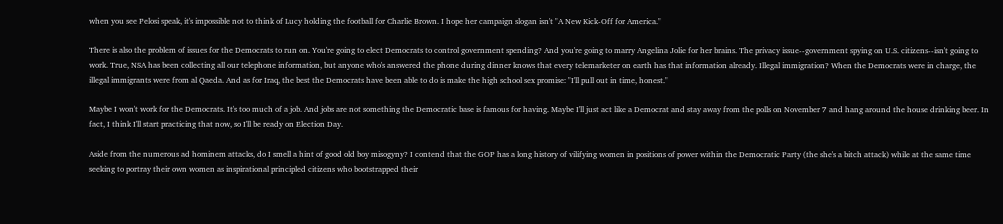when you see Pelosi speak, it's impossible not to think of Lucy holding the football for Charlie Brown. I hope her campaign slogan isn't "A New Kick-Off for America."

There is also the problem of issues for the Democrats to run on. You're going to elect Democrats to control government spending? And you're going to marry Angelina Jolie for her brains. The privacy issue--government spying on U.S. citizens--isn't going to work. True, NSA has been collecting all our telephone information, but anyone who's answered the phone during dinner knows that every telemarketer on earth has that information already. Illegal immigration? When the Democrats were in charge, the illegal immigrants were from al Qaeda. And as for Iraq, the best the Democrats have been able to do is make the high school sex promise: "I'll pull out in time, honest."

Maybe I won't work for the Democrats. It's too much of a job. And jobs are not something the Democratic base is famous for having. Maybe I'll just act like a Democrat and stay away from the polls on November 7 and hang around the house drinking beer. In fact, I think I'll start practicing that now, so I'll be ready on Election Day.

Aside from the numerous ad hominem attacks, do I smell a hint of good old boy misogyny? I contend that the GOP has a long history of vilifying women in positions of power within the Democratic Party (the she's a bitch attack) while at the same time seeking to portray their own women as inspirational principled citizens who bootstrapped their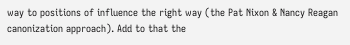way to positions of influence the right way (the Pat Nixon & Nancy Reagan canonization approach). Add to that the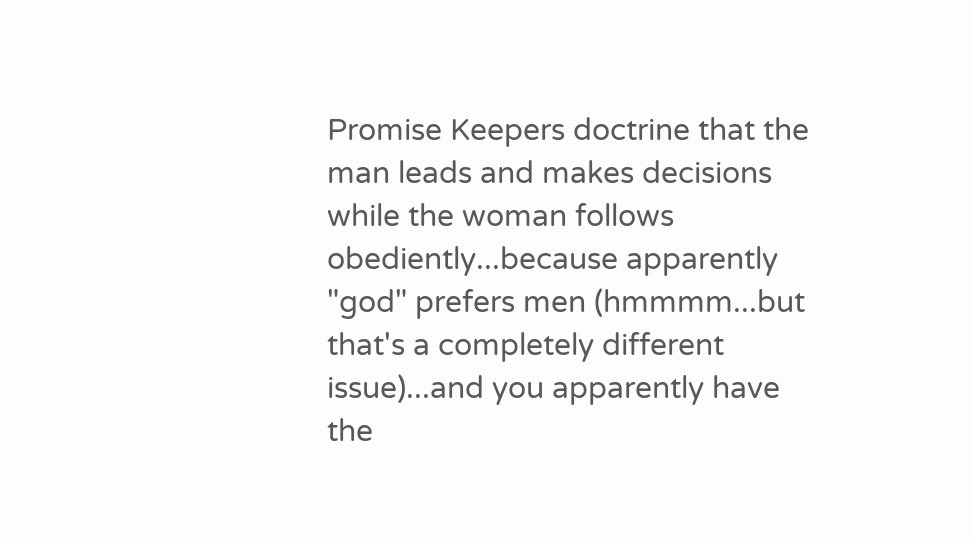Promise Keepers doctrine that the man leads and makes decisions while the woman follows obediently...because apparently "god" prefers men (hmmmm...but that's a completely different issue)...and you apparently have the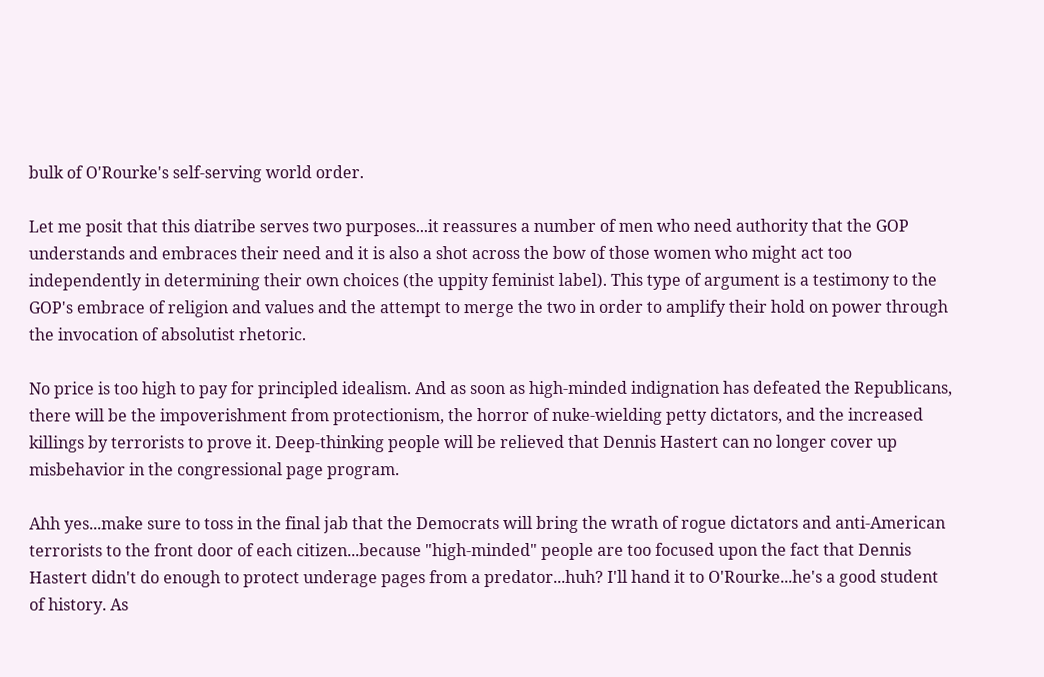bulk of O'Rourke's self-serving world order.

Let me posit that this diatribe serves two purposes...it reassures a number of men who need authority that the GOP understands and embraces their need and it is also a shot across the bow of those women who might act too independently in determining their own choices (the uppity feminist label). This type of argument is a testimony to the GOP's embrace of religion and values and the attempt to merge the two in order to amplify their hold on power through the invocation of absolutist rhetoric.

No price is too high to pay for principled idealism. And as soon as high-minded indignation has defeated the Republicans, there will be the impoverishment from protectionism, the horror of nuke-wielding petty dictators, and the increased killings by terrorists to prove it. Deep-thinking people will be relieved that Dennis Hastert can no longer cover up misbehavior in the congressional page program.

Ahh yes...make sure to toss in the final jab that the Democrats will bring the wrath of rogue dictators and anti-American terrorists to the front door of each citizen...because "high-minded" people are too focused upon the fact that Dennis Hastert didn't do enough to protect underage pages from a predator...huh? I'll hand it to O'Rourke...he's a good student of history. As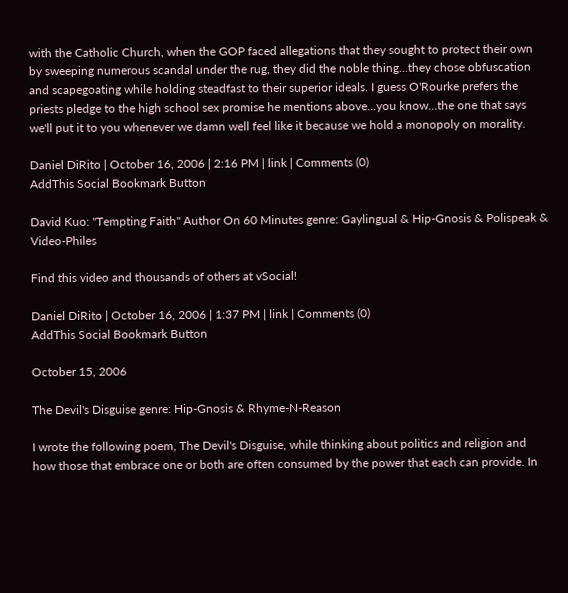with the Catholic Church, when the GOP faced allegations that they sought to protect their own by sweeping numerous scandal under the rug, they did the noble thing...they chose obfuscation and scapegoating while holding steadfast to their superior ideals. I guess O'Rourke prefers the priests pledge to the high school sex promise he mentions above...you know...the one that says we'll put it to you whenever we damn well feel like it because we hold a monopoly on morality.

Daniel DiRito | October 16, 2006 | 2:16 PM | link | Comments (0)
AddThis Social Bookmark Button

David Kuo: "Tempting Faith" Author On 60 Minutes genre: Gaylingual & Hip-Gnosis & Polispeak & Video-Philes

Find this video and thousands of others at vSocial!

Daniel DiRito | October 16, 2006 | 1:37 PM | link | Comments (0)
AddThis Social Bookmark Button

October 15, 2006

The Devil's Disguise genre: Hip-Gnosis & Rhyme-N-Reason

I wrote the following poem, The Devil's Disguise, while thinking about politics and religion and how those that embrace one or both are often consumed by the power that each can provide. In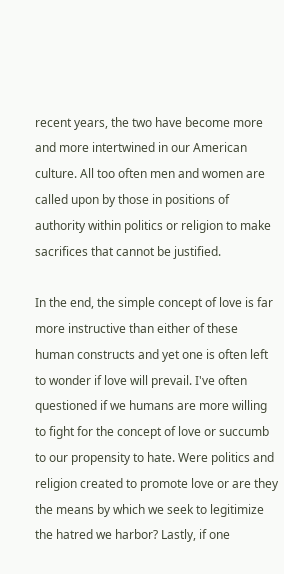recent years, the two have become more and more intertwined in our American culture. All too often men and women are called upon by those in positions of authority within politics or religion to make sacrifices that cannot be justified.

In the end, the simple concept of love is far more instructive than either of these human constructs and yet one is often left to wonder if love will prevail. I've often questioned if we humans are more willing to fight for the concept of love or succumb to our propensity to hate. Were politics and religion created to promote love or are they the means by which we seek to legitimize the hatred we harbor? Lastly, if one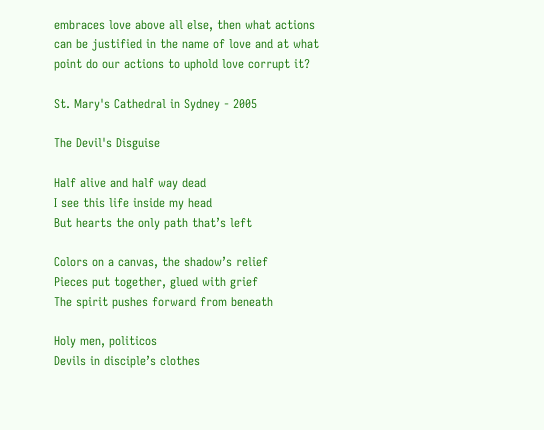embraces love above all else, then what actions can be justified in the name of love and at what point do our actions to uphold love corrupt it?

St. Mary's Cathedral in Sydney - 2005

The Devil's Disguise

Half alive and half way dead
I see this life inside my head
But hearts the only path that’s left

Colors on a canvas, the shadow’s relief
Pieces put together, glued with grief
The spirit pushes forward from beneath

Holy men, politicos
Devils in disciple’s clothes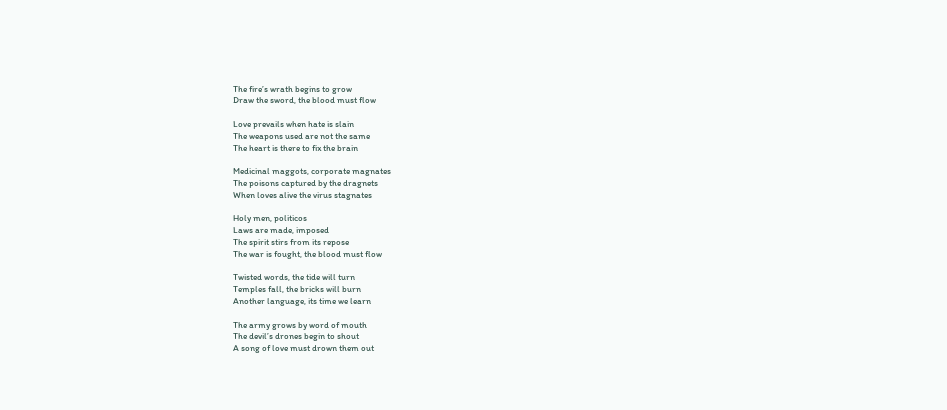The fire’s wrath begins to grow
Draw the sword, the blood must flow

Love prevails when hate is slain
The weapons used are not the same
The heart is there to fix the brain

Medicinal maggots, corporate magnates
The poisons captured by the dragnets
When loves alive the virus stagnates

Holy men, politicos
Laws are made, imposed
The spirit stirs from its repose
The war is fought, the blood must flow

Twisted words, the tide will turn
Temples fall, the bricks will burn
Another language, its time we learn

The army grows by word of mouth
The devil’s drones begin to shout
A song of love must drown them out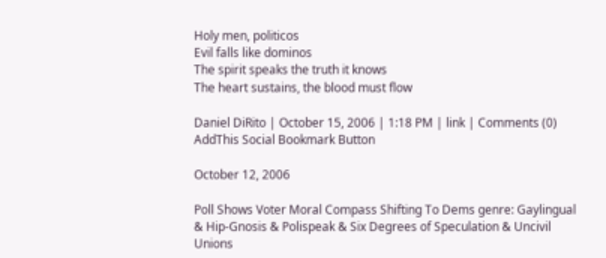Holy men, politicos
Evil falls like dominos
The spirit speaks the truth it knows
The heart sustains, the blood must flow

Daniel DiRito | October 15, 2006 | 1:18 PM | link | Comments (0)
AddThis Social Bookmark Button

October 12, 2006

Poll Shows Voter Moral Compass Shifting To Dems genre: Gaylingual & Hip-Gnosis & Polispeak & Six Degrees of Speculation & Uncivil Unions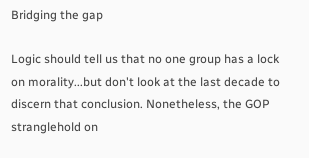Bridging the gap

Logic should tell us that no one group has a lock on morality...but don't look at the last decade to discern that conclusion. Nonetheless, the GOP stranglehold on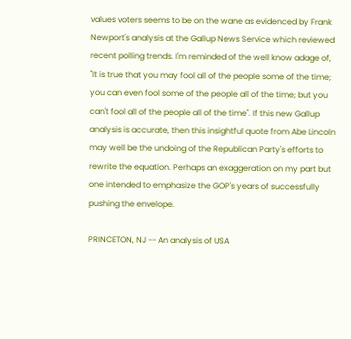values voters seems to be on the wane as evidenced by Frank Newport's analysis at the Gallup News Service which reviewed recent polling trends. I'm reminded of the well know adage of, "It is true that you may fool all of the people some of the time; you can even fool some of the people all of the time; but you can't fool all of the people all of the time". If this new Gallup analysis is accurate, then this insightful quote from Abe Lincoln may well be the undoing of the Republican Party's efforts to rewrite the equation. Perhaps an exaggeration on my part but one intended to emphasize the GOP's years of successfully pushing the envelope.

PRINCETON, NJ -- An analysis of USA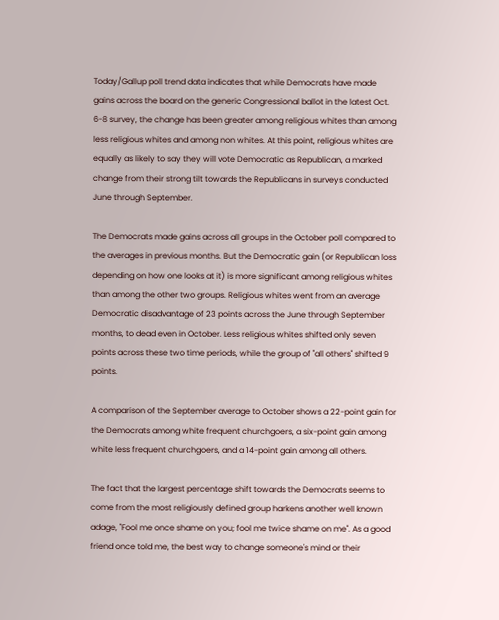Today/Gallup poll trend data indicates that while Democrats have made gains across the board on the generic Congressional ballot in the latest Oct. 6-8 survey, the change has been greater among religious whites than among less religious whites and among non whites. At this point, religious whites are equally as likely to say they will vote Democratic as Republican, a marked change from their strong tilt towards the Republicans in surveys conducted June through September.

The Democrats made gains across all groups in the October poll compared to the averages in previous months. But the Democratic gain (or Republican loss depending on how one looks at it) is more significant among religious whites than among the other two groups. Religious whites went from an average Democratic disadvantage of 23 points across the June through September months, to dead even in October. Less religious whites shifted only seven points across these two time periods, while the group of "all others" shifted 9 points.

A comparison of the September average to October shows a 22-point gain for the Democrats among white frequent churchgoers, a six-point gain among white less frequent churchgoers, and a 14-point gain among all others.

The fact that the largest percentage shift towards the Democrats seems to come from the most religiously defined group harkens another well known adage, "Fool me once shame on you; fool me twice shame on me". As a good friend once told me, the best way to change someone's mind or their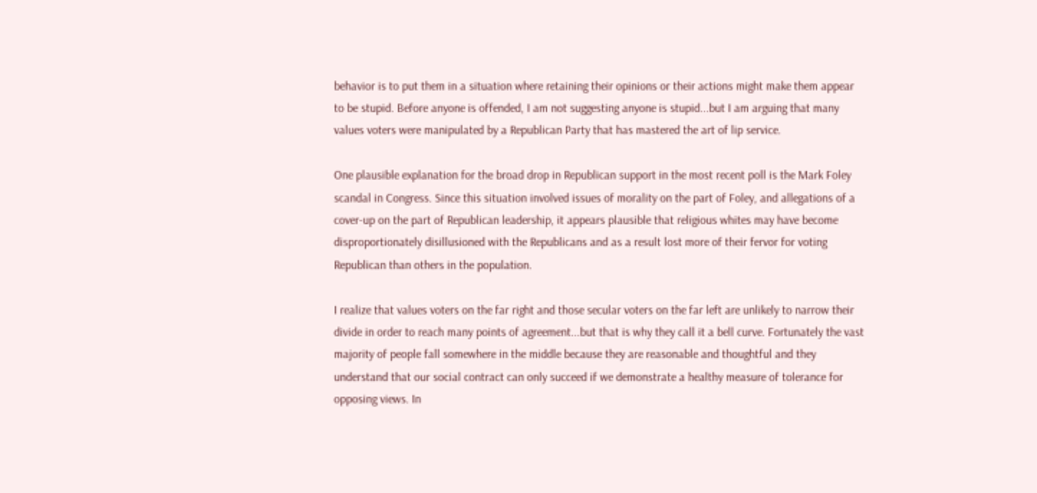behavior is to put them in a situation where retaining their opinions or their actions might make them appear to be stupid. Before anyone is offended, I am not suggesting anyone is stupid...but I am arguing that many values voters were manipulated by a Republican Party that has mastered the art of lip service.

One plausible explanation for the broad drop in Republican support in the most recent poll is the Mark Foley scandal in Congress. Since this situation involved issues of morality on the part of Foley, and allegations of a cover-up on the part of Republican leadership, it appears plausible that religious whites may have become disproportionately disillusioned with the Republicans and as a result lost more of their fervor for voting Republican than others in the population.

I realize that values voters on the far right and those secular voters on the far left are unlikely to narrow their divide in order to reach many points of agreement...but that is why they call it a bell curve. Fortunately the vast majority of people fall somewhere in the middle because they are reasonable and thoughtful and they understand that our social contract can only succeed if we demonstrate a healthy measure of tolerance for opposing views. In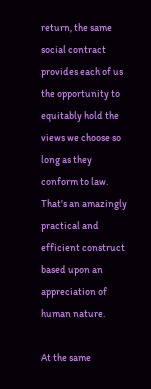return, the same social contract provides each of us the opportunity to equitably hold the views we choose so long as they conform to law. That's an amazingly practical and efficient construct based upon an appreciation of human nature.

At the same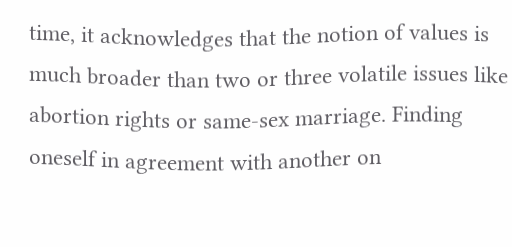time, it acknowledges that the notion of values is much broader than two or three volatile issues like abortion rights or same-sex marriage. Finding oneself in agreement with another on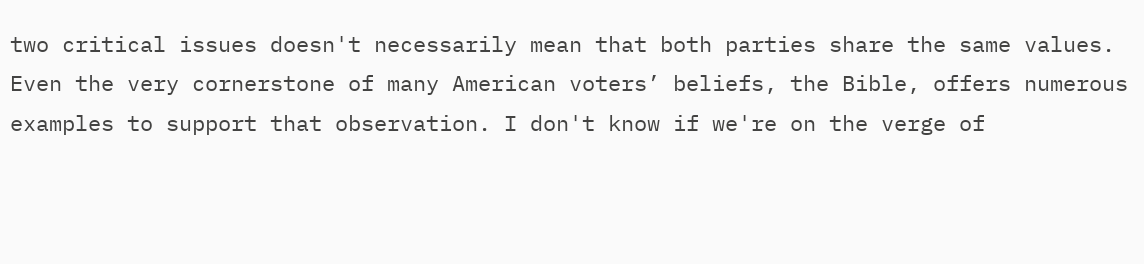two critical issues doesn't necessarily mean that both parties share the same values. Even the very cornerstone of many American voters’ beliefs, the Bible, offers numerous examples to support that observation. I don't know if we're on the verge of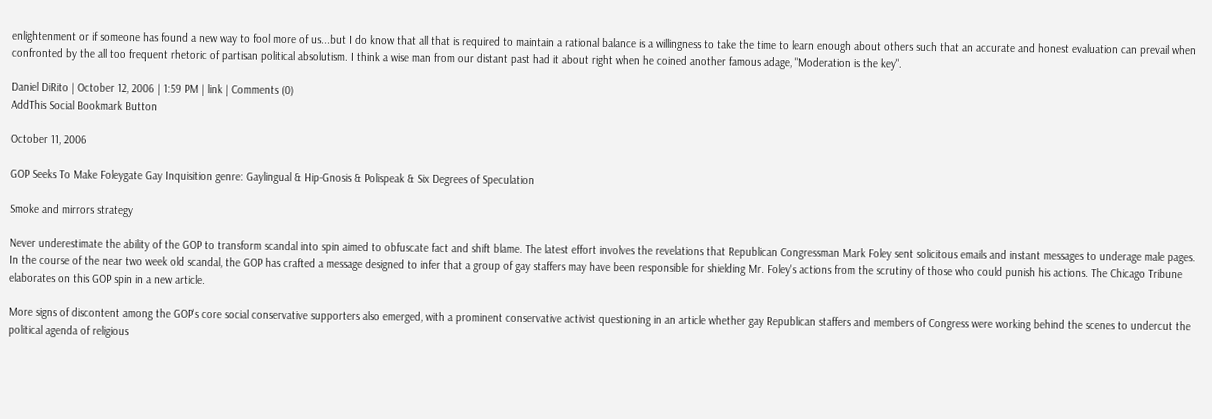enlightenment or if someone has found a new way to fool more of us...but I do know that all that is required to maintain a rational balance is a willingness to take the time to learn enough about others such that an accurate and honest evaluation can prevail when confronted by the all too frequent rhetoric of partisan political absolutism. I think a wise man from our distant past had it about right when he coined another famous adage, "Moderation is the key".

Daniel DiRito | October 12, 2006 | 1:59 PM | link | Comments (0)
AddThis Social Bookmark Button

October 11, 2006

GOP Seeks To Make Foleygate Gay Inquisition genre: Gaylingual & Hip-Gnosis & Polispeak & Six Degrees of Speculation

Smoke and mirrors strategy

Never underestimate the ability of the GOP to transform scandal into spin aimed to obfuscate fact and shift blame. The latest effort involves the revelations that Republican Congressman Mark Foley sent solicitous emails and instant messages to underage male pages. In the course of the near two week old scandal, the GOP has crafted a message designed to infer that a group of gay staffers may have been responsible for shielding Mr. Foley's actions from the scrutiny of those who could punish his actions. The Chicago Tribune elaborates on this GOP spin in a new article.

More signs of discontent among the GOP's core social conservative supporters also emerged, with a prominent conservative activist questioning in an article whether gay Republican staffers and members of Congress were working behind the scenes to undercut the political agenda of religious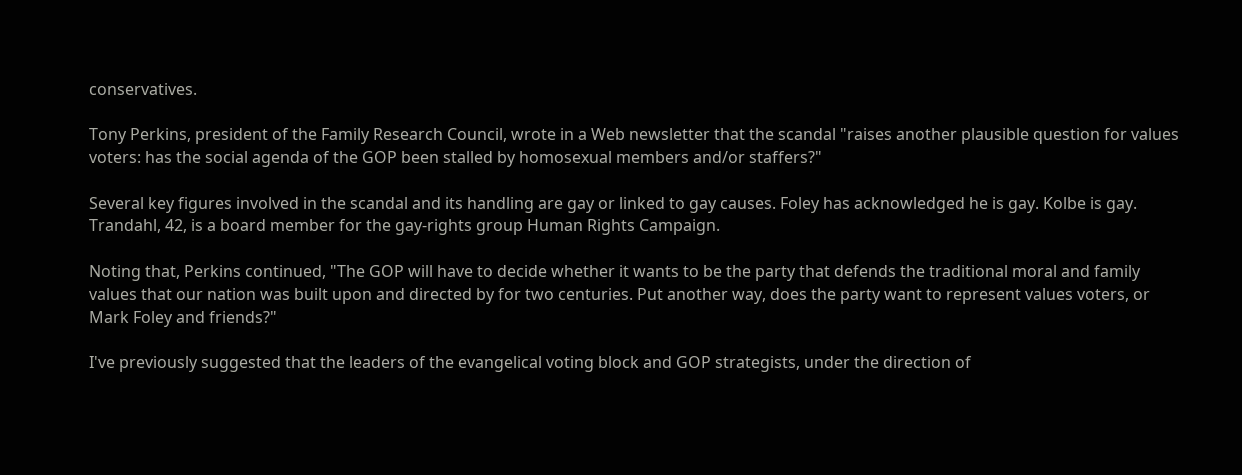conservatives.

Tony Perkins, president of the Family Research Council, wrote in a Web newsletter that the scandal "raises another plausible question for values voters: has the social agenda of the GOP been stalled by homosexual members and/or staffers?"

Several key figures involved in the scandal and its handling are gay or linked to gay causes. Foley has acknowledged he is gay. Kolbe is gay. Trandahl, 42, is a board member for the gay-rights group Human Rights Campaign.

Noting that, Perkins continued, "The GOP will have to decide whether it wants to be the party that defends the traditional moral and family values that our nation was built upon and directed by for two centuries. Put another way, does the party want to represent values voters, or Mark Foley and friends?"

I've previously suggested that the leaders of the evangelical voting block and GOP strategists, under the direction of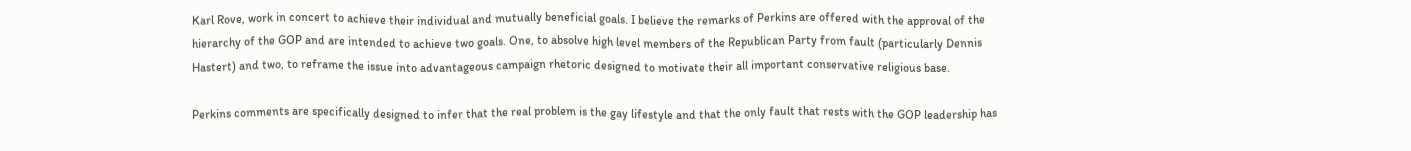Karl Rove, work in concert to achieve their individual and mutually beneficial goals. I believe the remarks of Perkins are offered with the approval of the hierarchy of the GOP and are intended to achieve two goals. One, to absolve high level members of the Republican Party from fault (particularly Dennis Hastert) and two, to reframe the issue into advantageous campaign rhetoric designed to motivate their all important conservative religious base.

Perkins comments are specifically designed to infer that the real problem is the gay lifestyle and that the only fault that rests with the GOP leadership has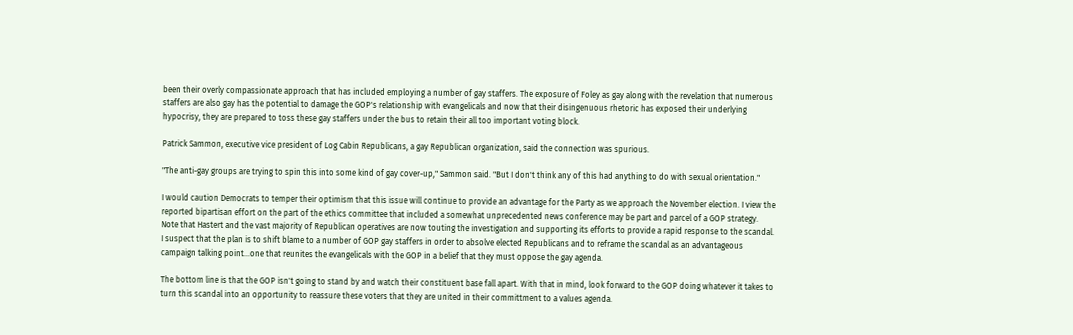been their overly compassionate approach that has included employing a number of gay staffers. The exposure of Foley as gay along with the revelation that numerous staffers are also gay has the potential to damage the GOP's relationship with evangelicals and now that their disingenuous rhetoric has exposed their underlying hypocrisy, they are prepared to toss these gay staffers under the bus to retain their all too important voting block.

Patrick Sammon, executive vice president of Log Cabin Republicans, a gay Republican organization, said the connection was spurious.

"The anti-gay groups are trying to spin this into some kind of gay cover-up," Sammon said. "But I don't think any of this had anything to do with sexual orientation."

I would caution Democrats to temper their optimism that this issue will continue to provide an advantage for the Party as we approach the November election. I view the reported bipartisan effort on the part of the ethics committee that included a somewhat unprecedented news conference may be part and parcel of a GOP strategy. Note that Hastert and the vast majority of Republican operatives are now touting the investigation and supporting its efforts to provide a rapid response to the scandal. I suspect that the plan is to shift blame to a number of GOP gay staffers in order to absolve elected Republicans and to reframe the scandal as an advantageous campaign talking point...one that reunites the evangelicals with the GOP in a belief that they must oppose the gay agenda.

The bottom line is that the GOP isn't going to stand by and watch their constituent base fall apart. With that in mind, look forward to the GOP doing whatever it takes to turn this scandal into an opportunity to reassure these voters that they are united in their committment to a values agenda.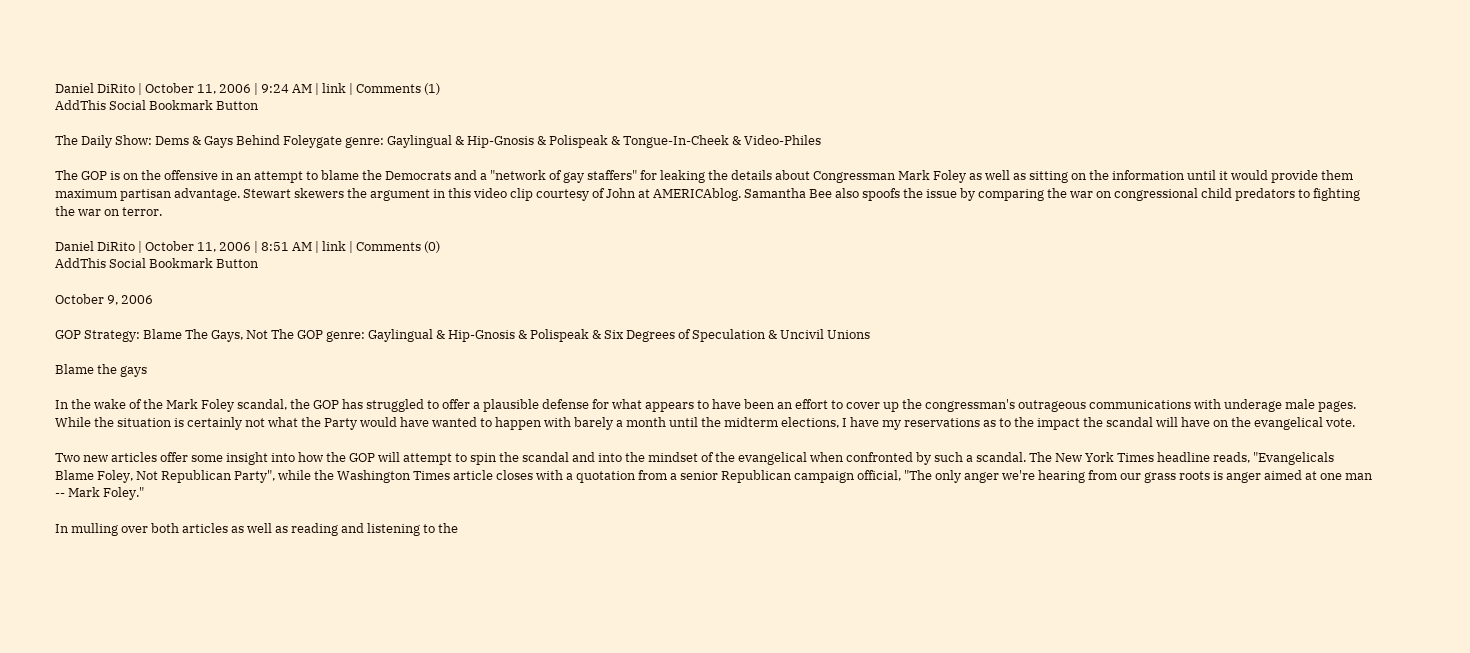Daniel DiRito | October 11, 2006 | 9:24 AM | link | Comments (1)
AddThis Social Bookmark Button

The Daily Show: Dems & Gays Behind Foleygate genre: Gaylingual & Hip-Gnosis & Polispeak & Tongue-In-Cheek & Video-Philes

The GOP is on the offensive in an attempt to blame the Democrats and a "network of gay staffers" for leaking the details about Congressman Mark Foley as well as sitting on the information until it would provide them maximum partisan advantage. Stewart skewers the argument in this video clip courtesy of John at AMERICAblog. Samantha Bee also spoofs the issue by comparing the war on congressional child predators to fighting the war on terror.

Daniel DiRito | October 11, 2006 | 8:51 AM | link | Comments (0)
AddThis Social Bookmark Button

October 9, 2006

GOP Strategy: Blame The Gays, Not The GOP genre: Gaylingual & Hip-Gnosis & Polispeak & Six Degrees of Speculation & Uncivil Unions

Blame the gays

In the wake of the Mark Foley scandal, the GOP has struggled to offer a plausible defense for what appears to have been an effort to cover up the congressman's outrageous communications with underage male pages. While the situation is certainly not what the Party would have wanted to happen with barely a month until the midterm elections, I have my reservations as to the impact the scandal will have on the evangelical vote.

Two new articles offer some insight into how the GOP will attempt to spin the scandal and into the mindset of the evangelical when confronted by such a scandal. The New York Times headline reads, "Evangelicals Blame Foley, Not Republican Party", while the Washington Times article closes with a quotation from a senior Republican campaign official, "The only anger we're hearing from our grass roots is anger aimed at one man -- Mark Foley."

In mulling over both articles as well as reading and listening to the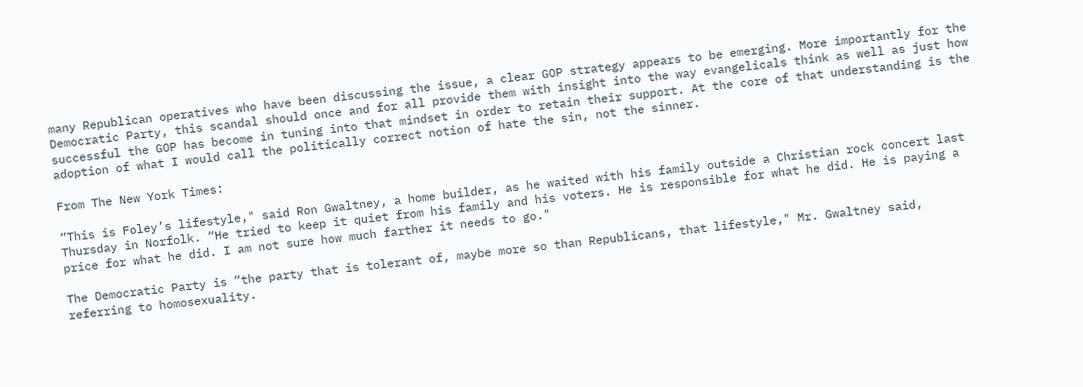many Republican operatives who have been discussing the issue, a clear GOP strategy appears to be emerging. More importantly for the Democratic Party, this scandal should once and for all provide them with insight into the way evangelicals think as well as just how successful the GOP has become in tuning into that mindset in order to retain their support. At the core of that understanding is the adoption of what I would call the politically correct notion of hate the sin, not the sinner.

From The New York Times:

“This is Foley’s lifestyle," said Ron Gwaltney, a home builder, as he waited with his family outside a Christian rock concert last Thursday in Norfolk. “He tried to keep it quiet from his family and his voters. He is responsible for what he did. He is paying a price for what he did. I am not sure how much farther it needs to go."

The Democratic Party is “the party that is tolerant of, maybe more so than Republicans, that lifestyle," Mr. Gwaltney said, referring to homosexuality.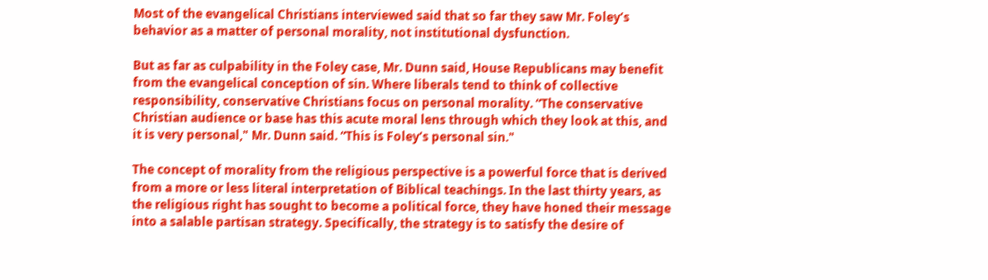Most of the evangelical Christians interviewed said that so far they saw Mr. Foley’s behavior as a matter of personal morality, not institutional dysfunction.

But as far as culpability in the Foley case, Mr. Dunn said, House Republicans may benefit from the evangelical conception of sin. Where liberals tend to think of collective responsibility, conservative Christians focus on personal morality. “The conservative Christian audience or base has this acute moral lens through which they look at this, and it is very personal," Mr. Dunn said. “This is Foley’s personal sin."

The concept of morality from the religious perspective is a powerful force that is derived from a more or less literal interpretation of Biblical teachings. In the last thirty years, as the religious right has sought to become a political force, they have honed their message into a salable partisan strategy. Specifically, the strategy is to satisfy the desire of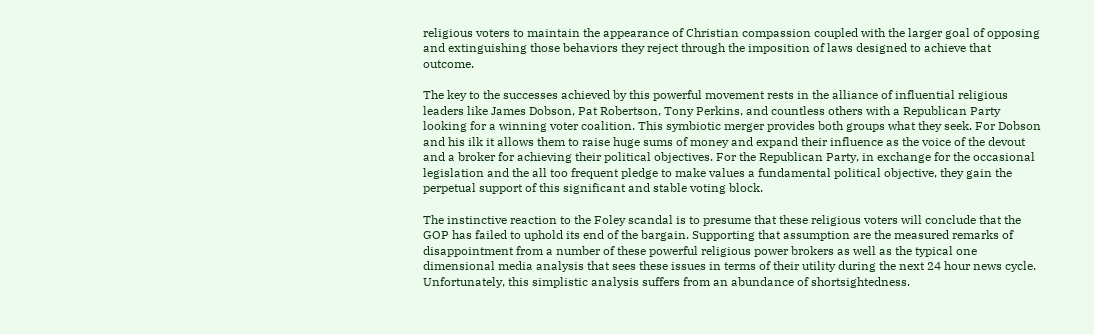religious voters to maintain the appearance of Christian compassion coupled with the larger goal of opposing and extinguishing those behaviors they reject through the imposition of laws designed to achieve that outcome.

The key to the successes achieved by this powerful movement rests in the alliance of influential religious leaders like James Dobson, Pat Robertson, Tony Perkins, and countless others with a Republican Party looking for a winning voter coalition. This symbiotic merger provides both groups what they seek. For Dobson and his ilk it allows them to raise huge sums of money and expand their influence as the voice of the devout and a broker for achieving their political objectives. For the Republican Party, in exchange for the occasional legislation and the all too frequent pledge to make values a fundamental political objective, they gain the perpetual support of this significant and stable voting block.

The instinctive reaction to the Foley scandal is to presume that these religious voters will conclude that the GOP has failed to uphold its end of the bargain. Supporting that assumption are the measured remarks of disappointment from a number of these powerful religious power brokers as well as the typical one dimensional media analysis that sees these issues in terms of their utility during the next 24 hour news cycle. Unfortunately, this simplistic analysis suffers from an abundance of shortsightedness.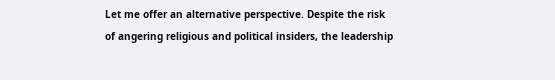Let me offer an alternative perspective. Despite the risk of angering religious and political insiders, the leadership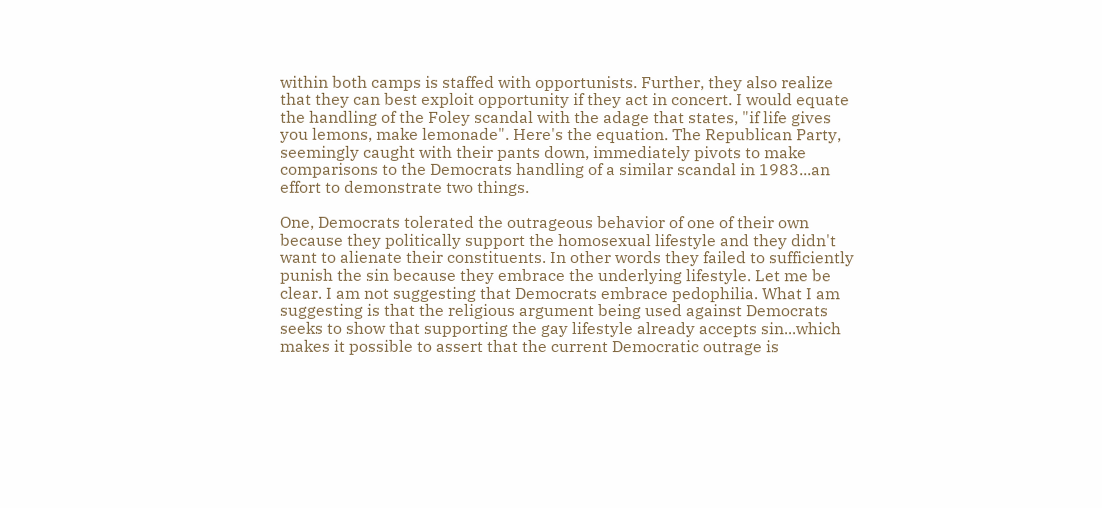within both camps is staffed with opportunists. Further, they also realize that they can best exploit opportunity if they act in concert. I would equate the handling of the Foley scandal with the adage that states, "if life gives you lemons, make lemonade". Here's the equation. The Republican Party, seemingly caught with their pants down, immediately pivots to make comparisons to the Democrats handling of a similar scandal in 1983...an effort to demonstrate two things.

One, Democrats tolerated the outrageous behavior of one of their own because they politically support the homosexual lifestyle and they didn't want to alienate their constituents. In other words they failed to sufficiently punish the sin because they embrace the underlying lifestyle. Let me be clear. I am not suggesting that Democrats embrace pedophilia. What I am suggesting is that the religious argument being used against Democrats seeks to show that supporting the gay lifestyle already accepts sin...which makes it possible to assert that the current Democratic outrage is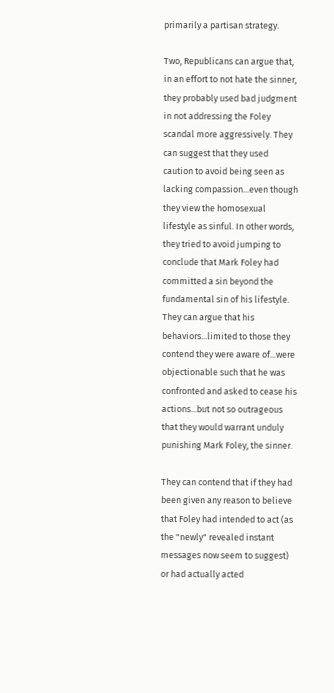primarily a partisan strategy.

Two, Republicans can argue that, in an effort to not hate the sinner, they probably used bad judgment in not addressing the Foley scandal more aggressively. They can suggest that they used caution to avoid being seen as lacking compassion...even though they view the homosexual lifestyle as sinful. In other words, they tried to avoid jumping to conclude that Mark Foley had committed a sin beyond the fundamental sin of his lifestyle. They can argue that his behaviors...limited to those they contend they were aware of...were objectionable such that he was confronted and asked to cease his actions...but not so outrageous that they would warrant unduly punishing Mark Foley, the sinner.

They can contend that if they had been given any reason to believe that Foley had intended to act (as the "newly" revealed instant messages now seem to suggest) or had actually acted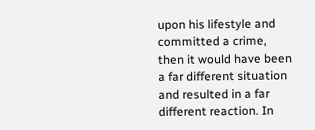upon his lifestyle and committed a crime, then it would have been a far different situation and resulted in a far different reaction. In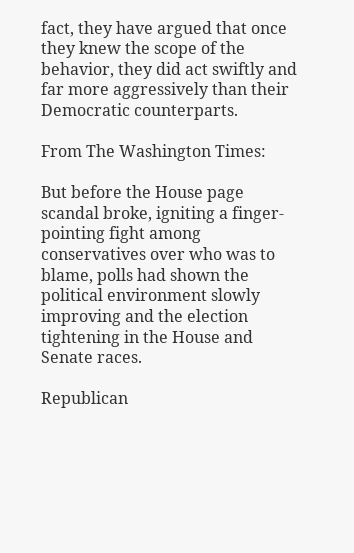fact, they have argued that once they knew the scope of the behavior, they did act swiftly and far more aggressively than their Democratic counterparts.

From The Washington Times:

But before the House page scandal broke, igniting a finger-pointing fight among conservatives over who was to blame, polls had shown the political environment slowly improving and the election tightening in the House and Senate races.

Republican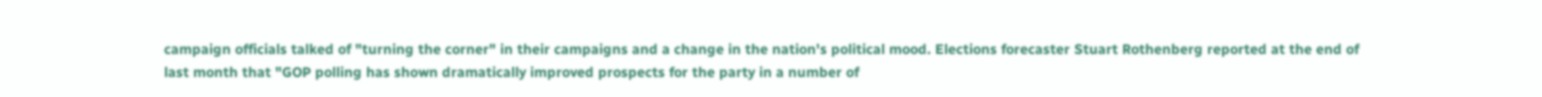campaign officials talked of "turning the corner" in their campaigns and a change in the nation's political mood. Elections forecaster Stuart Rothenberg reported at the end of last month that "GOP polling has shown dramatically improved prospects for the party in a number of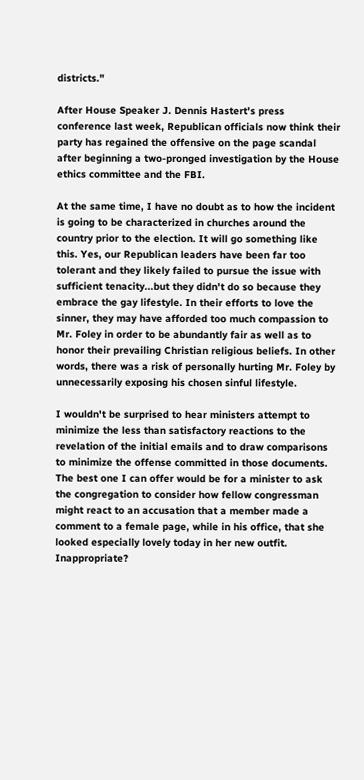districts."

After House Speaker J. Dennis Hastert's press conference last week, Republican officials now think their party has regained the offensive on the page scandal after beginning a two-pronged investigation by the House ethics committee and the FBI.

At the same time, I have no doubt as to how the incident is going to be characterized in churches around the country prior to the election. It will go something like this. Yes, our Republican leaders have been far too tolerant and they likely failed to pursue the issue with sufficient tenacity...but they didn't do so because they embrace the gay lifestyle. In their efforts to love the sinner, they may have afforded too much compassion to Mr. Foley in order to be abundantly fair as well as to honor their prevailing Christian religious beliefs. In other words, there was a risk of personally hurting Mr. Foley by unnecessarily exposing his chosen sinful lifestyle.

I wouldn't be surprised to hear ministers attempt to minimize the less than satisfactory reactions to the revelation of the initial emails and to draw comparisons to minimize the offense committed in those documents. The best one I can offer would be for a minister to ask the congregation to consider how fellow congressman might react to an accusation that a member made a comment to a female page, while in his office, that she looked especially lovely today in her new outfit. Inappropriate?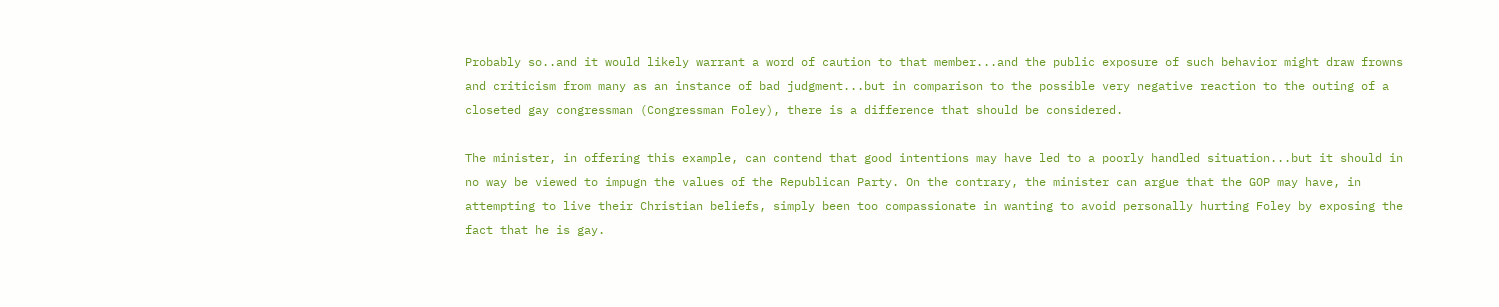Probably so..and it would likely warrant a word of caution to that member...and the public exposure of such behavior might draw frowns and criticism from many as an instance of bad judgment...but in comparison to the possible very negative reaction to the outing of a closeted gay congressman (Congressman Foley), there is a difference that should be considered.

The minister, in offering this example, can contend that good intentions may have led to a poorly handled situation...but it should in no way be viewed to impugn the values of the Republican Party. On the contrary, the minister can argue that the GOP may have, in attempting to live their Christian beliefs, simply been too compassionate in wanting to avoid personally hurting Foley by exposing the fact that he is gay.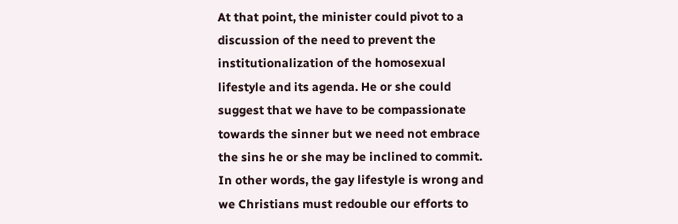At that point, the minister could pivot to a discussion of the need to prevent the institutionalization of the homosexual lifestyle and its agenda. He or she could suggest that we have to be compassionate towards the sinner but we need not embrace the sins he or she may be inclined to commit. In other words, the gay lifestyle is wrong and we Christians must redouble our efforts to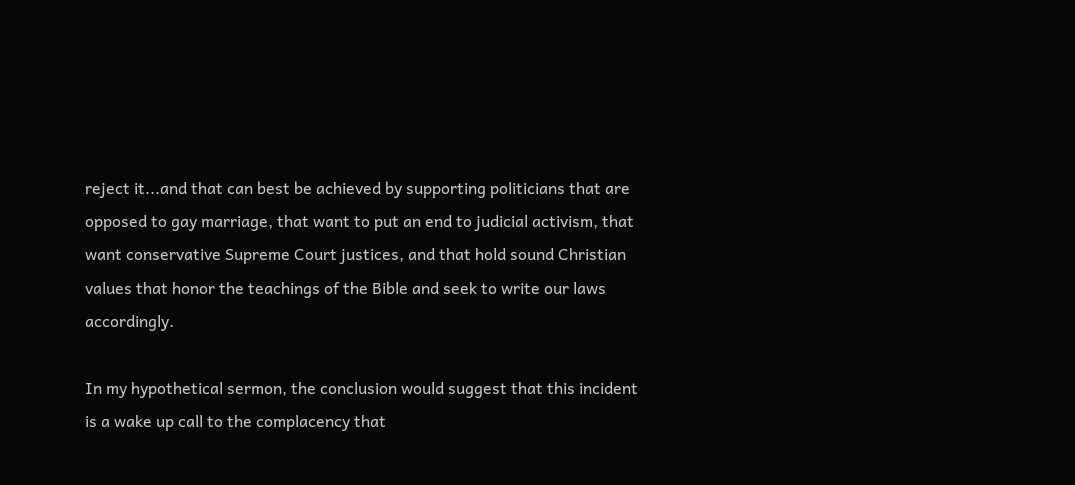reject it...and that can best be achieved by supporting politicians that are opposed to gay marriage, that want to put an end to judicial activism, that want conservative Supreme Court justices, and that hold sound Christian values that honor the teachings of the Bible and seek to write our laws accordingly.

In my hypothetical sermon, the conclusion would suggest that this incident is a wake up call to the complacency that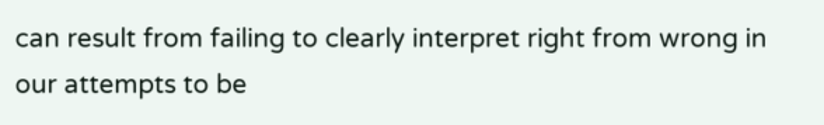can result from failing to clearly interpret right from wrong in our attempts to be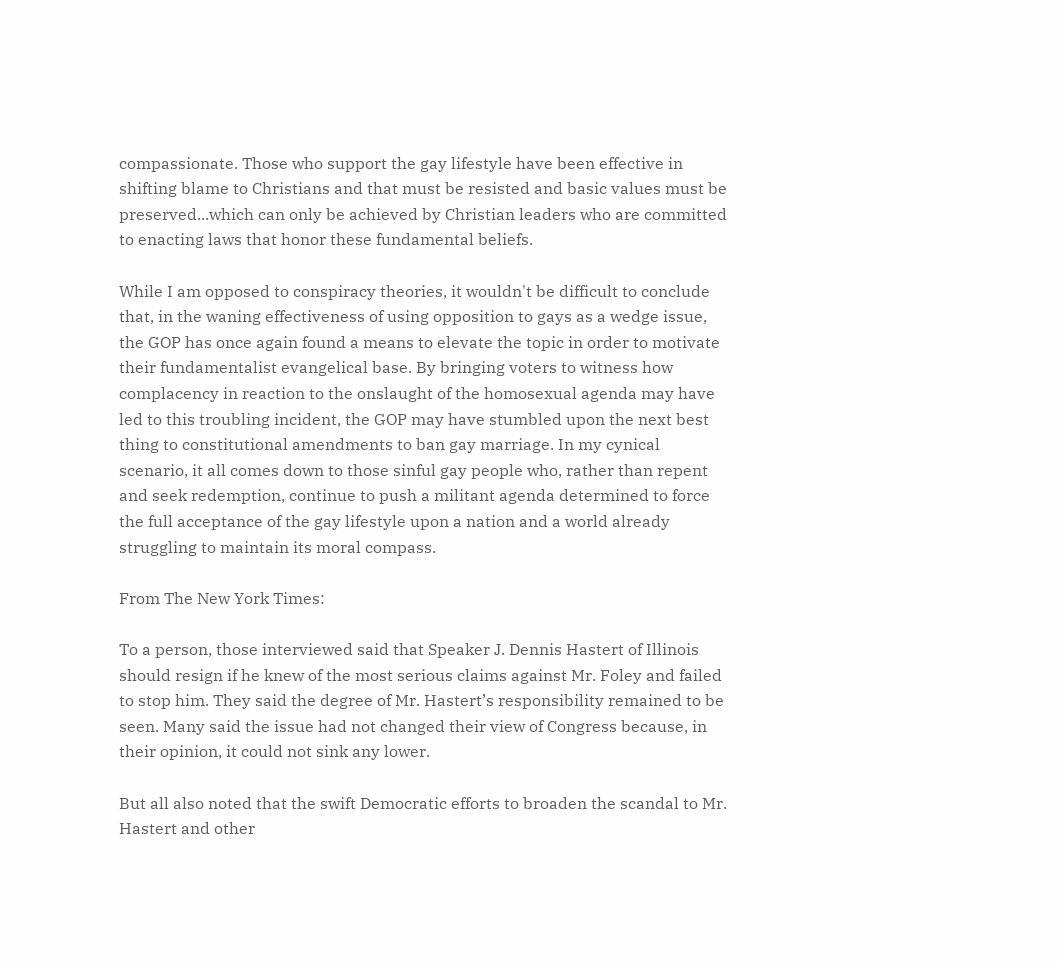compassionate. Those who support the gay lifestyle have been effective in shifting blame to Christians and that must be resisted and basic values must be preserved...which can only be achieved by Christian leaders who are committed to enacting laws that honor these fundamental beliefs.

While I am opposed to conspiracy theories, it wouldn't be difficult to conclude that, in the waning effectiveness of using opposition to gays as a wedge issue, the GOP has once again found a means to elevate the topic in order to motivate their fundamentalist evangelical base. By bringing voters to witness how complacency in reaction to the onslaught of the homosexual agenda may have led to this troubling incident, the GOP may have stumbled upon the next best thing to constitutional amendments to ban gay marriage. In my cynical scenario, it all comes down to those sinful gay people who, rather than repent and seek redemption, continue to push a militant agenda determined to force the full acceptance of the gay lifestyle upon a nation and a world already struggling to maintain its moral compass.

From The New York Times:

To a person, those interviewed said that Speaker J. Dennis Hastert of Illinois should resign if he knew of the most serious claims against Mr. Foley and failed to stop him. They said the degree of Mr. Hastert’s responsibility remained to be seen. Many said the issue had not changed their view of Congress because, in their opinion, it could not sink any lower.

But all also noted that the swift Democratic efforts to broaden the scandal to Mr. Hastert and other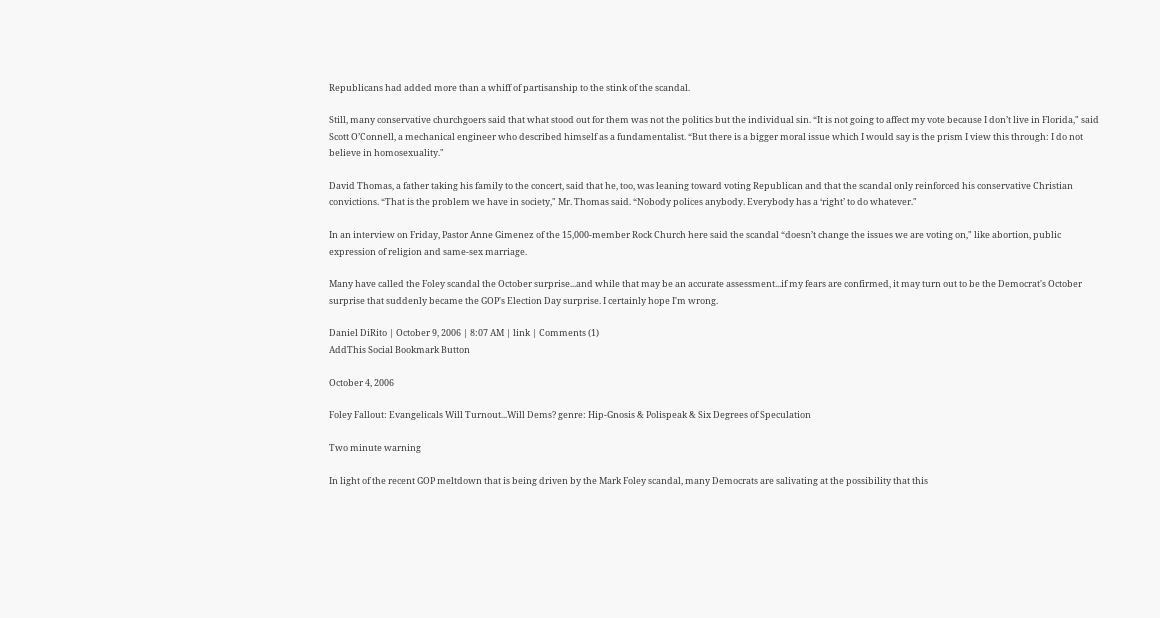Republicans had added more than a whiff of partisanship to the stink of the scandal.

Still, many conservative churchgoers said that what stood out for them was not the politics but the individual sin. “It is not going to affect my vote because I don’t live in Florida," said Scott O’Connell, a mechanical engineer who described himself as a fundamentalist. “But there is a bigger moral issue which I would say is the prism I view this through: I do not believe in homosexuality."

David Thomas, a father taking his family to the concert, said that he, too, was leaning toward voting Republican and that the scandal only reinforced his conservative Christian convictions. “That is the problem we have in society," Mr. Thomas said. “Nobody polices anybody. Everybody has a ‘right’ to do whatever."

In an interview on Friday, Pastor Anne Gimenez of the 15,000-member Rock Church here said the scandal “doesn’t change the issues we are voting on," like abortion, public expression of religion and same-sex marriage.

Many have called the Foley scandal the October surprise...and while that may be an accurate assessment...if my fears are confirmed, it may turn out to be the Democrat's October surprise that suddenly became the GOP's Election Day surprise. I certainly hope I'm wrong.

Daniel DiRito | October 9, 2006 | 8:07 AM | link | Comments (1)
AddThis Social Bookmark Button

October 4, 2006

Foley Fallout: Evangelicals Will Turnout...Will Dems? genre: Hip-Gnosis & Polispeak & Six Degrees of Speculation

Two minute warning

In light of the recent GOP meltdown that is being driven by the Mark Foley scandal, many Democrats are salivating at the possibility that this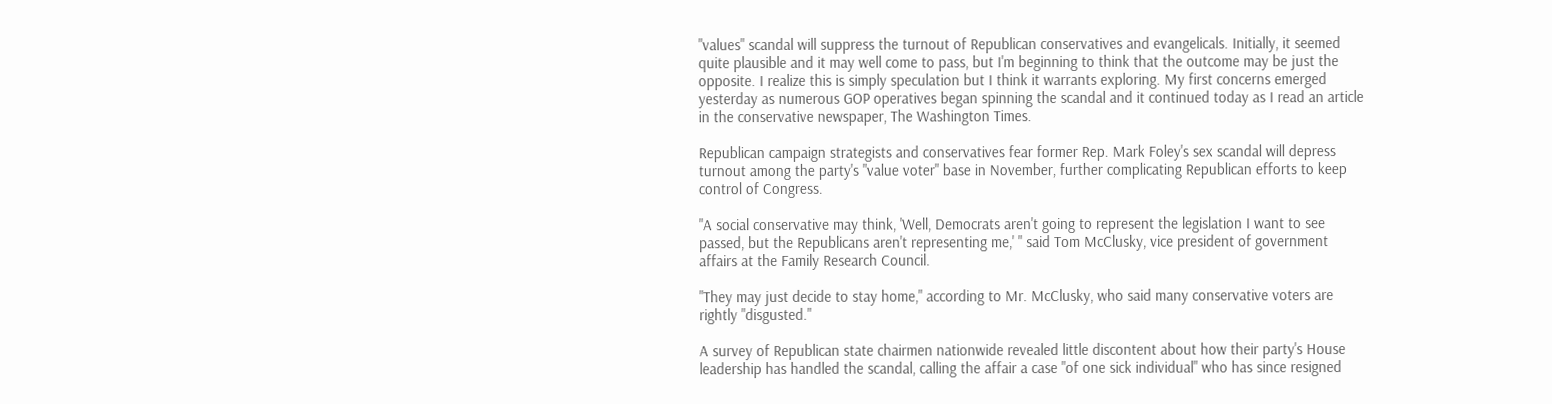"values" scandal will suppress the turnout of Republican conservatives and evangelicals. Initially, it seemed quite plausible and it may well come to pass, but I'm beginning to think that the outcome may be just the opposite. I realize this is simply speculation but I think it warrants exploring. My first concerns emerged yesterday as numerous GOP operatives began spinning the scandal and it continued today as I read an article in the conservative newspaper, The Washington Times.

Republican campaign strategists and conservatives fear former Rep. Mark Foley's sex scandal will depress turnout among the party's "value voter" base in November, further complicating Republican efforts to keep control of Congress.

"A social conservative may think, 'Well, Democrats aren't going to represent the legislation I want to see passed, but the Republicans aren't representing me,' " said Tom McClusky, vice president of government affairs at the Family Research Council.

"They may just decide to stay home," according to Mr. McClusky, who said many conservative voters are rightly "disgusted."

A survey of Republican state chairmen nationwide revealed little discontent about how their party's House leadership has handled the scandal, calling the affair a case "of one sick individual" who has since resigned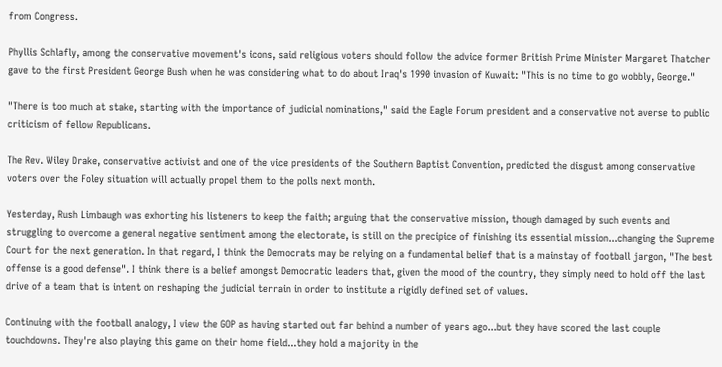from Congress.

Phyllis Schlafly, among the conservative movement's icons, said religious voters should follow the advice former British Prime Minister Margaret Thatcher gave to the first President George Bush when he was considering what to do about Iraq's 1990 invasion of Kuwait: "This is no time to go wobbly, George."

"There is too much at stake, starting with the importance of judicial nominations," said the Eagle Forum president and a conservative not averse to public criticism of fellow Republicans.

The Rev. Wiley Drake, conservative activist and one of the vice presidents of the Southern Baptist Convention, predicted the disgust among conservative voters over the Foley situation will actually propel them to the polls next month.

Yesterday, Rush Limbaugh was exhorting his listeners to keep the faith; arguing that the conservative mission, though damaged by such events and struggling to overcome a general negative sentiment among the electorate, is still on the precipice of finishing its essential mission...changing the Supreme Court for the next generation. In that regard, I think the Democrats may be relying on a fundamental belief that is a mainstay of football jargon, "The best offense is a good defense". I think there is a belief amongst Democratic leaders that, given the mood of the country, they simply need to hold off the last drive of a team that is intent on reshaping the judicial terrain in order to institute a rigidly defined set of values.

Continuing with the football analogy, I view the GOP as having started out far behind a number of years ago...but they have scored the last couple touchdowns. They're also playing this game on their home field...they hold a majority in the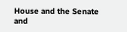House and the Senate and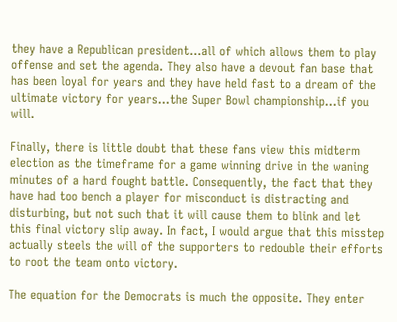they have a Republican president...all of which allows them to play offense and set the agenda. They also have a devout fan base that has been loyal for years and they have held fast to a dream of the ultimate victory for years...the Super Bowl championship...if you will.

Finally, there is little doubt that these fans view this midterm election as the timeframe for a game winning drive in the waning minutes of a hard fought battle. Consequently, the fact that they have had too bench a player for misconduct is distracting and disturbing, but not such that it will cause them to blink and let this final victory slip away. In fact, I would argue that this misstep actually steels the will of the supporters to redouble their efforts to root the team onto victory.

The equation for the Democrats is much the opposite. They enter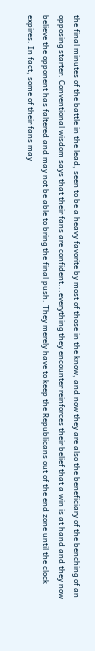the final minutes of the battle in the lead, seen to be a heavy favorite by most of those in the know, and now they are also the beneficiary of the benching of an opposing starter. Conventional wisdom says that their fans are confident...everything they encounter reinforces their belief that a win is at hand and they now believe the opponent has faltered and may not be able to bring the final push. They merely have to keep the Republicans out of the end zone until the clock expires. In fact, some of their fans may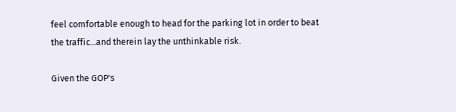feel comfortable enough to head for the parking lot in order to beat the traffic...and therein lay the unthinkable risk.

Given the GOP's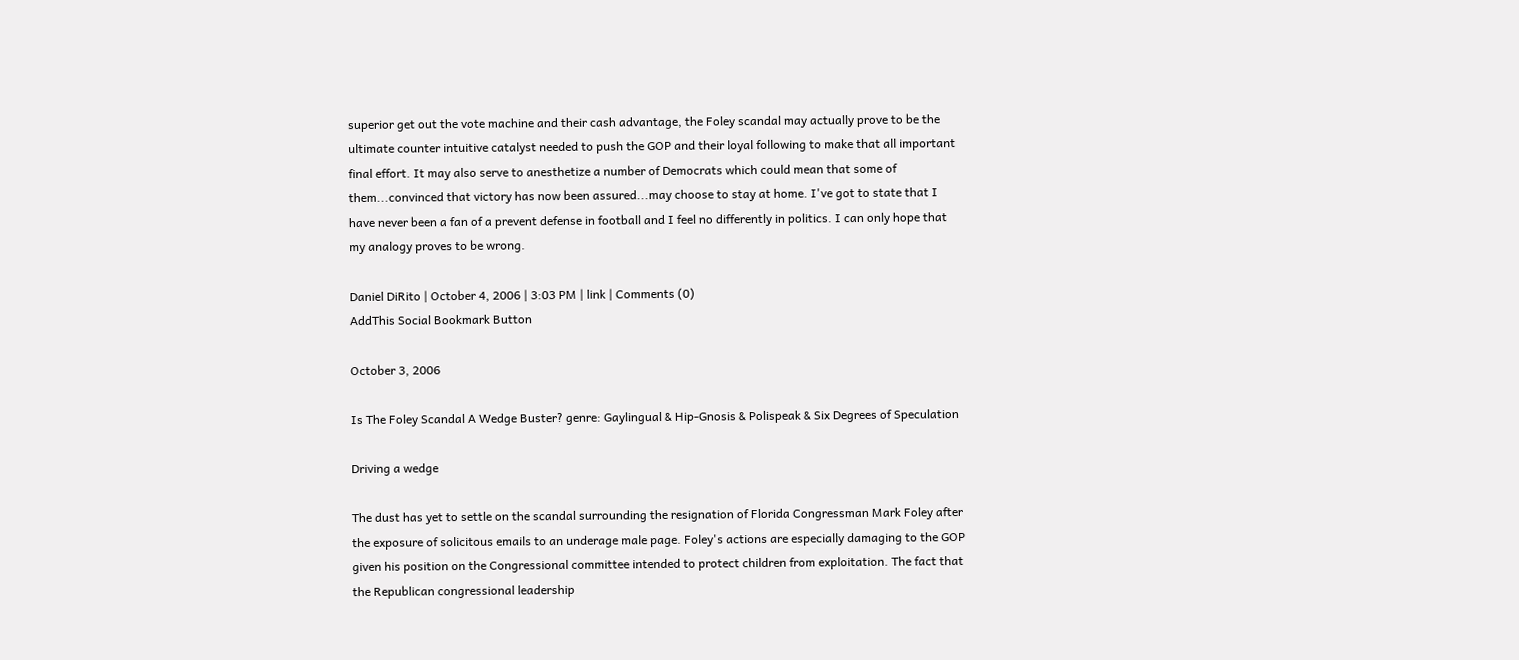superior get out the vote machine and their cash advantage, the Foley scandal may actually prove to be the ultimate counter intuitive catalyst needed to push the GOP and their loyal following to make that all important final effort. It may also serve to anesthetize a number of Democrats which could mean that some of them...convinced that victory has now been assured...may choose to stay at home. I've got to state that I have never been a fan of a prevent defense in football and I feel no differently in politics. I can only hope that my analogy proves to be wrong.

Daniel DiRito | October 4, 2006 | 3:03 PM | link | Comments (0)
AddThis Social Bookmark Button

October 3, 2006

Is The Foley Scandal A Wedge Buster? genre: Gaylingual & Hip-Gnosis & Polispeak & Six Degrees of Speculation

Driving a wedge

The dust has yet to settle on the scandal surrounding the resignation of Florida Congressman Mark Foley after the exposure of solicitous emails to an underage male page. Foley's actions are especially damaging to the GOP given his position on the Congressional committee intended to protect children from exploitation. The fact that the Republican congressional leadership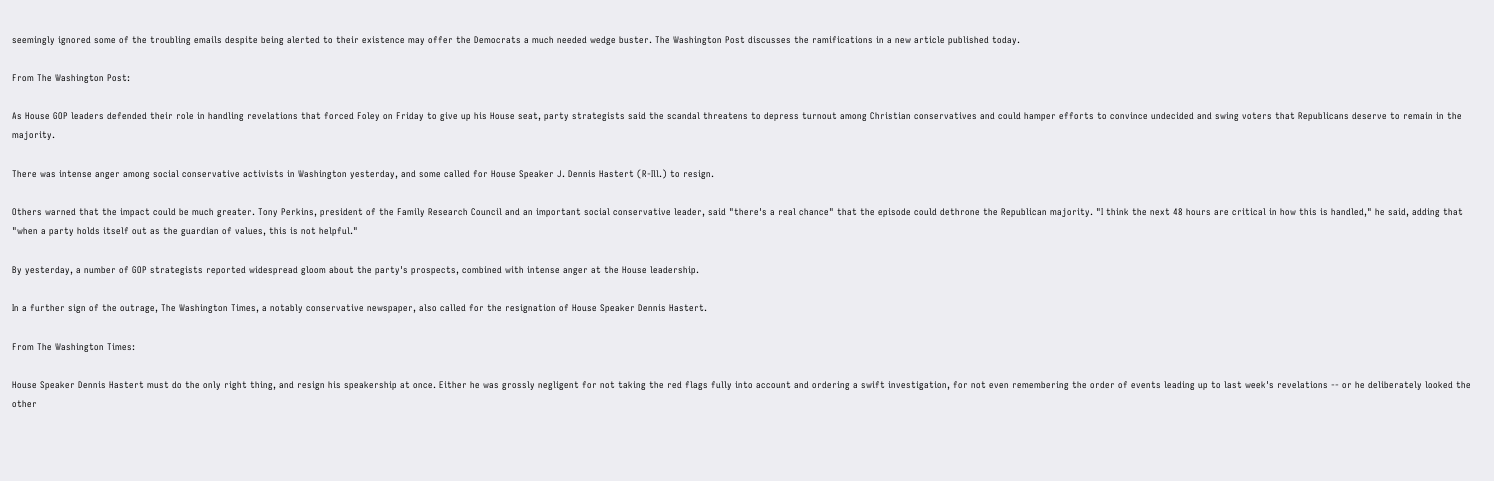seemingly ignored some of the troubling emails despite being alerted to their existence may offer the Democrats a much needed wedge buster. The Washington Post discusses the ramifications in a new article published today.

From The Washington Post:

As House GOP leaders defended their role in handling revelations that forced Foley on Friday to give up his House seat, party strategists said the scandal threatens to depress turnout among Christian conservatives and could hamper efforts to convince undecided and swing voters that Republicans deserve to remain in the majority.

There was intense anger among social conservative activists in Washington yesterday, and some called for House Speaker J. Dennis Hastert (R-Ill.) to resign.

Others warned that the impact could be much greater. Tony Perkins, president of the Family Research Council and an important social conservative leader, said "there's a real chance" that the episode could dethrone the Republican majority. "I think the next 48 hours are critical in how this is handled," he said, adding that "when a party holds itself out as the guardian of values, this is not helpful."

By yesterday, a number of GOP strategists reported widespread gloom about the party's prospects, combined with intense anger at the House leadership.

In a further sign of the outrage, The Washington Times, a notably conservative newspaper, also called for the resignation of House Speaker Dennis Hastert.

From The Washington Times:

House Speaker Dennis Hastert must do the only right thing, and resign his speakership at once. Either he was grossly negligent for not taking the red flags fully into account and ordering a swift investigation, for not even remembering the order of events leading up to last week's revelations -- or he deliberately looked the other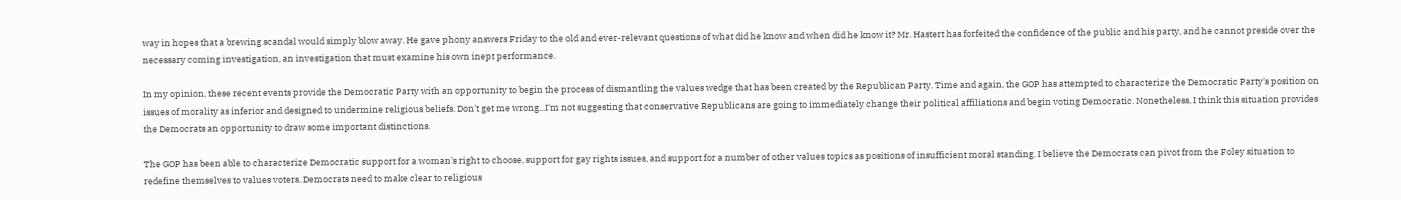way in hopes that a brewing scandal would simply blow away. He gave phony answers Friday to the old and ever-relevant questions of what did he know and when did he know it? Mr. Hastert has forfeited the confidence of the public and his party, and he cannot preside over the necessary coming investigation, an investigation that must examine his own inept performance.

In my opinion, these recent events provide the Democratic Party with an opportunity to begin the process of dismantling the values wedge that has been created by the Republican Party. Time and again, the GOP has attempted to characterize the Democratic Party's position on issues of morality as inferior and designed to undermine religious beliefs. Don't get me wrong...I'm not suggesting that conservative Republicans are going to immediately change their political affiliations and begin voting Democratic. Nonetheless, I think this situation provides the Democrats an opportunity to draw some important distinctions.

The GOP has been able to characterize Democratic support for a woman's right to choose, support for gay rights issues, and support for a number of other values topics as positions of insufficient moral standing. I believe the Democrats can pivot from the Foley situation to redefine themselves to values voters. Democrats need to make clear to religious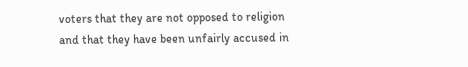voters that they are not opposed to religion and that they have been unfairly accused in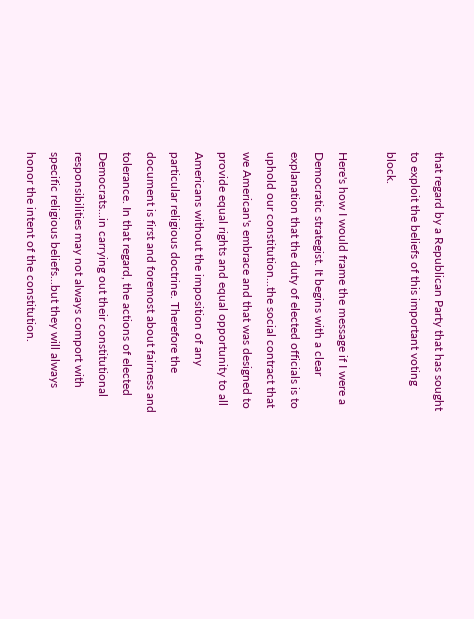that regard by a Republican Party that has sought to exploit the beliefs of this important voting block.

Here's how I would frame the message if I were a Democratic strategist. It begins with a clear explanation that the duty of elected officials is to uphold our constitution...the social contract that we American's embrace and that was designed to provide equal rights and equal opportunity to all Americans without the imposition of any particular religious doctrine. Therefore the document is first and foremost about fairness and tolerance. In that regard, the actions of elected Democrats...in carrying out their constitutional responsibilities may not always comport with specific religious beliefs...but they will always honor the intent of the constitution.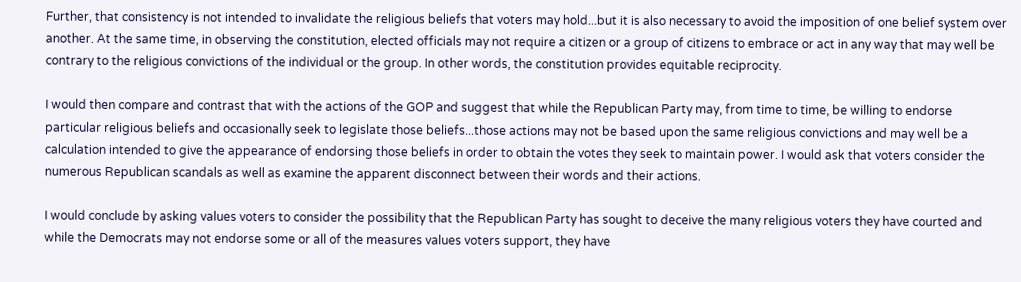Further, that consistency is not intended to invalidate the religious beliefs that voters may hold...but it is also necessary to avoid the imposition of one belief system over another. At the same time, in observing the constitution, elected officials may not require a citizen or a group of citizens to embrace or act in any way that may well be contrary to the religious convictions of the individual or the group. In other words, the constitution provides equitable reciprocity.

I would then compare and contrast that with the actions of the GOP and suggest that while the Republican Party may, from time to time, be willing to endorse particular religious beliefs and occasionally seek to legislate those beliefs...those actions may not be based upon the same religious convictions and may well be a calculation intended to give the appearance of endorsing those beliefs in order to obtain the votes they seek to maintain power. I would ask that voters consider the numerous Republican scandals as well as examine the apparent disconnect between their words and their actions.

I would conclude by asking values voters to consider the possibility that the Republican Party has sought to deceive the many religious voters they have courted and while the Democrats may not endorse some or all of the measures values voters support, they have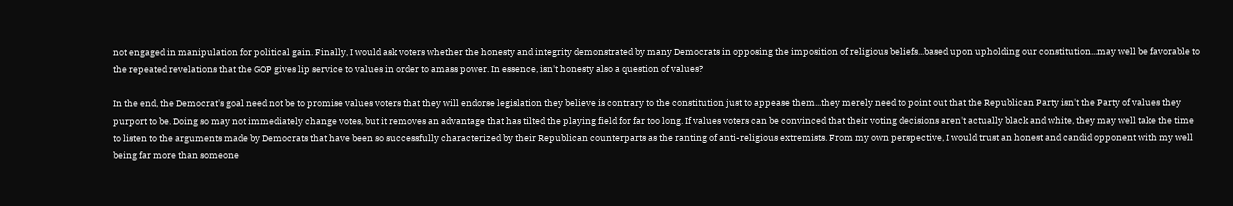not engaged in manipulation for political gain. Finally, I would ask voters whether the honesty and integrity demonstrated by many Democrats in opposing the imposition of religious beliefs...based upon upholding our constitution...may well be favorable to the repeated revelations that the GOP gives lip service to values in order to amass power. In essence, isn't honesty also a question of values?

In the end, the Democrat's goal need not be to promise values voters that they will endorse legislation they believe is contrary to the constitution just to appease them...they merely need to point out that the Republican Party isn't the Party of values they purport to be. Doing so may not immediately change votes, but it removes an advantage that has tilted the playing field for far too long. If values voters can be convinced that their voting decisions aren't actually black and white, they may well take the time to listen to the arguments made by Democrats that have been so successfully characterized by their Republican counterparts as the ranting of anti-religious extremists. From my own perspective, I would trust an honest and candid opponent with my well being far more than someone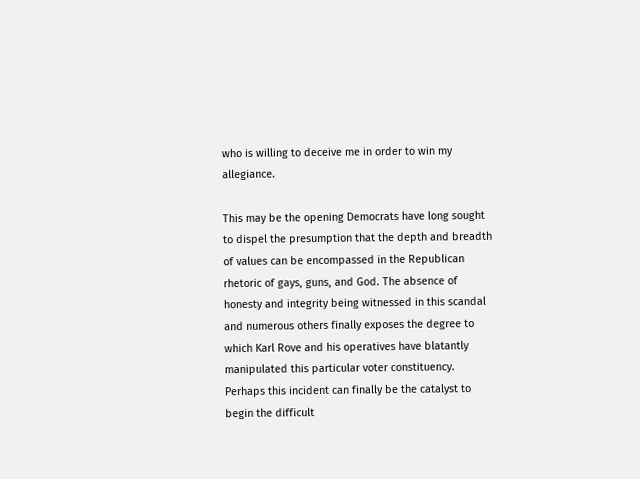who is willing to deceive me in order to win my allegiance.

This may be the opening Democrats have long sought to dispel the presumption that the depth and breadth of values can be encompassed in the Republican rhetoric of gays, guns, and God. The absence of honesty and integrity being witnessed in this scandal and numerous others finally exposes the degree to which Karl Rove and his operatives have blatantly manipulated this particular voter constituency. Perhaps this incident can finally be the catalyst to begin the difficult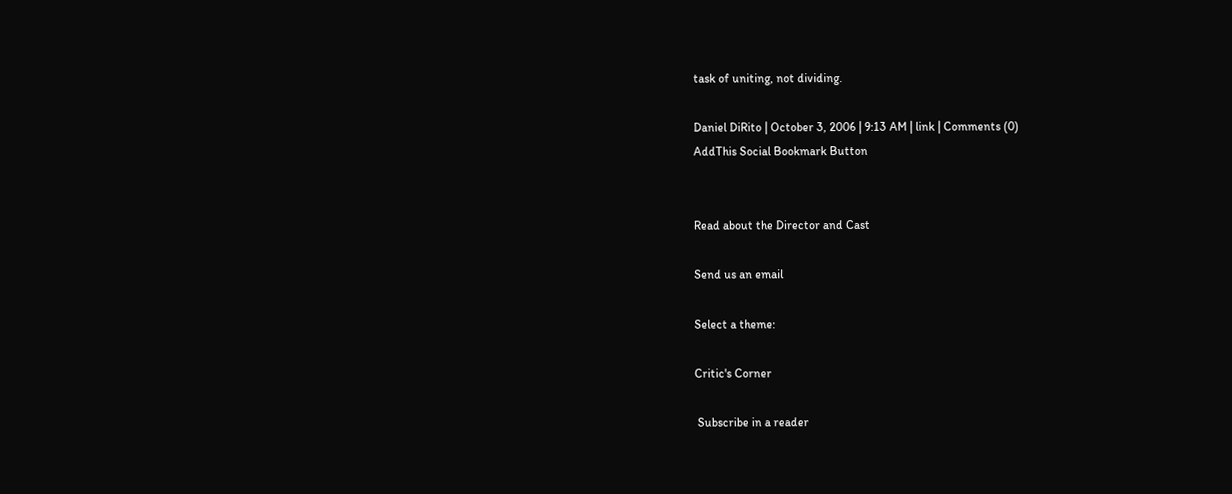task of uniting, not dividing.

Daniel DiRito | October 3, 2006 | 9:13 AM | link | Comments (0)
AddThis Social Bookmark Button


Read about the Director and Cast

Send us an email

Select a theme:

Critic's Corner

 Subscribe in a reader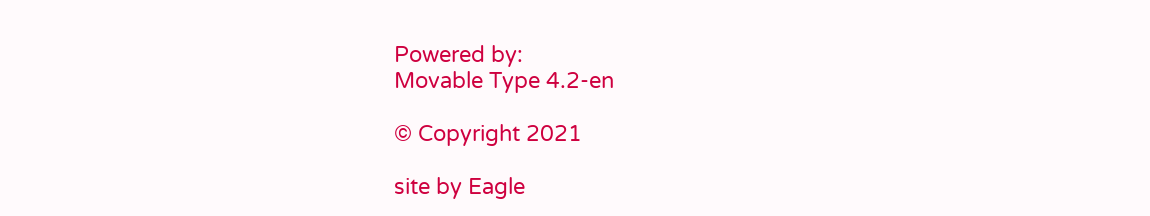Powered by:
Movable Type 4.2-en

© Copyright 2021

site by Eagle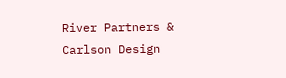River Partners & Carlson Design